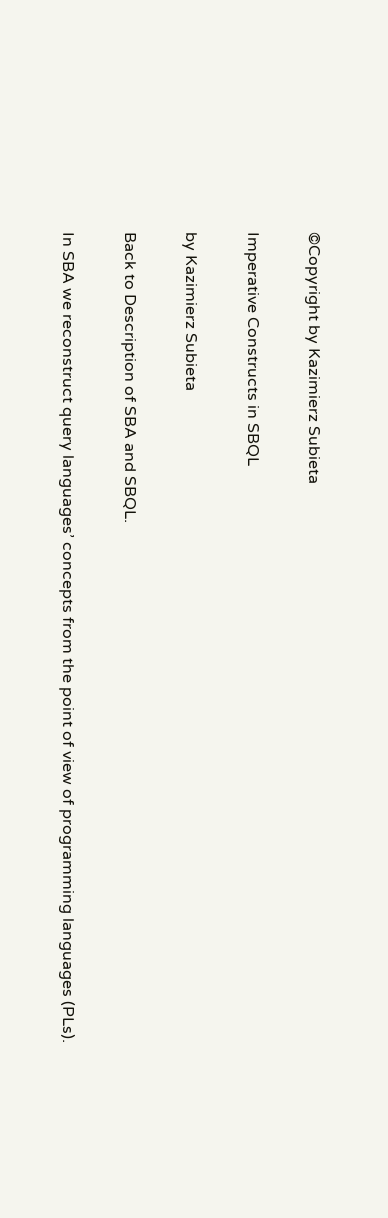©Copyright by Kazimierz Subieta

Imperative Constructs in SBQL

by Kazimierz Subieta

Back to Description of SBA and SBQL.

In SBA we reconstruct query languages’ concepts from the point of view of programming languages (PLs).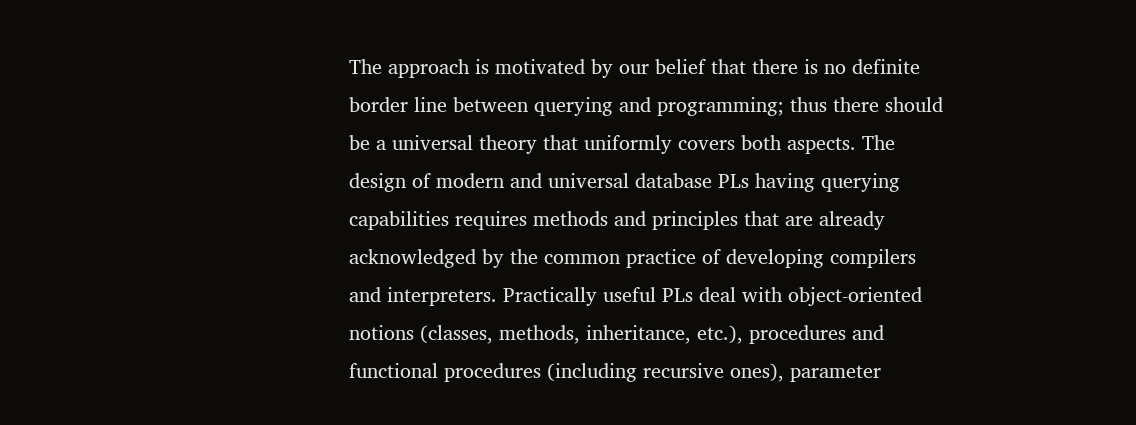The approach is motivated by our belief that there is no definite border line between querying and programming; thus there should be a universal theory that uniformly covers both aspects. The design of modern and universal database PLs having querying capabilities requires methods and principles that are already acknowledged by the common practice of developing compilers and interpreters. Practically useful PLs deal with object-oriented notions (classes, methods, inheritance, etc.), procedures and functional procedures (including recursive ones), parameter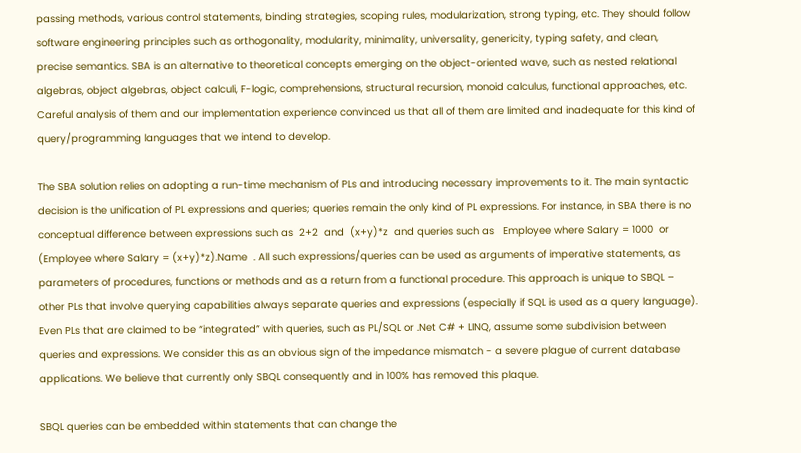passing methods, various control statements, binding strategies, scoping rules, modularization, strong typing, etc. They should follow software engineering principles such as orthogonality, modularity, minimality, universality, genericity, typing safety, and clean, precise semantics. SBA is an alternative to theoretical concepts emerging on the object-oriented wave, such as nested relational algebras, object algebras, object calculi, F-logic, comprehensions, structural recursion, monoid calculus, functional approaches, etc. Careful analysis of them and our implementation experience convinced us that all of them are limited and inadequate for this kind of query/programming languages that we intend to develop.

The SBA solution relies on adopting a run-time mechanism of PLs and introducing necessary improvements to it. The main syntactic decision is the unification of PL expressions and queries; queries remain the only kind of PL expressions. For instance, in SBA there is no conceptual difference between expressions such as  2+2  and  (x+y)*z  and queries such as   Employee where Salary = 1000  or  (Employee where Salary = (x+y)*z).Name  . All such expressions/queries can be used as arguments of imperative statements, as parameters of procedures, functions or methods and as a return from a functional procedure. This approach is unique to SBQL – other PLs that involve querying capabilities always separate queries and expressions (especially if SQL is used as a query language). Even PLs that are claimed to be “integrated” with queries, such as PL/SQL or .Net C# + LINQ, assume some subdivision between queries and expressions. We consider this as an obvious sign of the impedance mismatch - a severe plague of current database applications. We believe that currently only SBQL consequently and in 100% has removed this plaque.

SBQL queries can be embedded within statements that can change the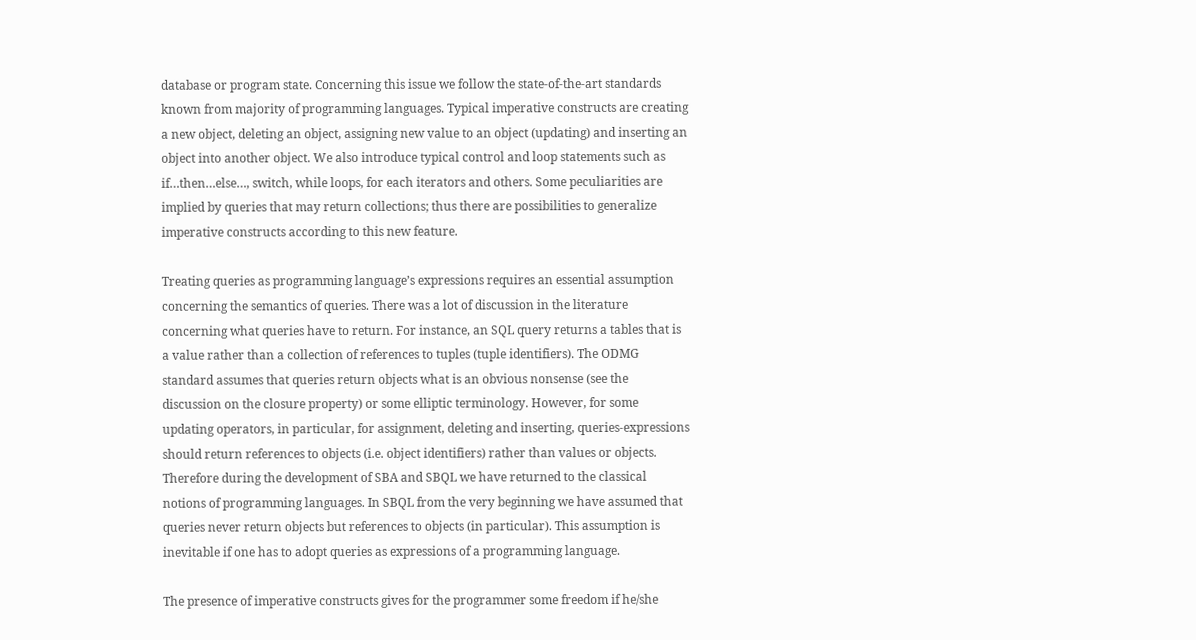database or program state. Concerning this issue we follow the state-of-the-art standards known from majority of programming languages. Typical imperative constructs are creating a new object, deleting an object, assigning new value to an object (updating) and inserting an object into another object. We also introduce typical control and loop statements such as if…then…else…, switch, while loops, for each iterators and others. Some peculiarities are implied by queries that may return collections; thus there are possibilities to generalize imperative constructs according to this new feature.

Treating queries as programming language’s expressions requires an essential assumption concerning the semantics of queries. There was a lot of discussion in the literature concerning what queries have to return. For instance, an SQL query returns a tables that is a value rather than a collection of references to tuples (tuple identifiers). The ODMG standard assumes that queries return objects what is an obvious nonsense (see the discussion on the closure property) or some elliptic terminology. However, for some updating operators, in particular, for assignment, deleting and inserting, queries-expressions should return references to objects (i.e. object identifiers) rather than values or objects. Therefore during the development of SBA and SBQL we have returned to the classical notions of programming languages. In SBQL from the very beginning we have assumed that queries never return objects but references to objects (in particular). This assumption is inevitable if one has to adopt queries as expressions of a programming language.

The presence of imperative constructs gives for the programmer some freedom if he/she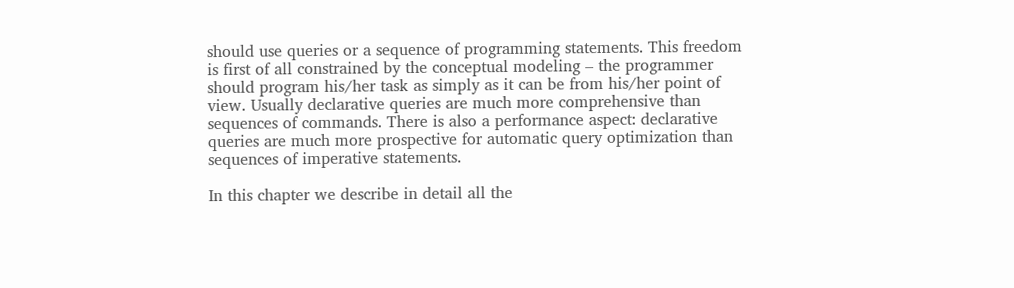should use queries or a sequence of programming statements. This freedom is first of all constrained by the conceptual modeling – the programmer should program his/her task as simply as it can be from his/her point of view. Usually declarative queries are much more comprehensive than sequences of commands. There is also a performance aspect: declarative queries are much more prospective for automatic query optimization than sequences of imperative statements.

In this chapter we describe in detail all the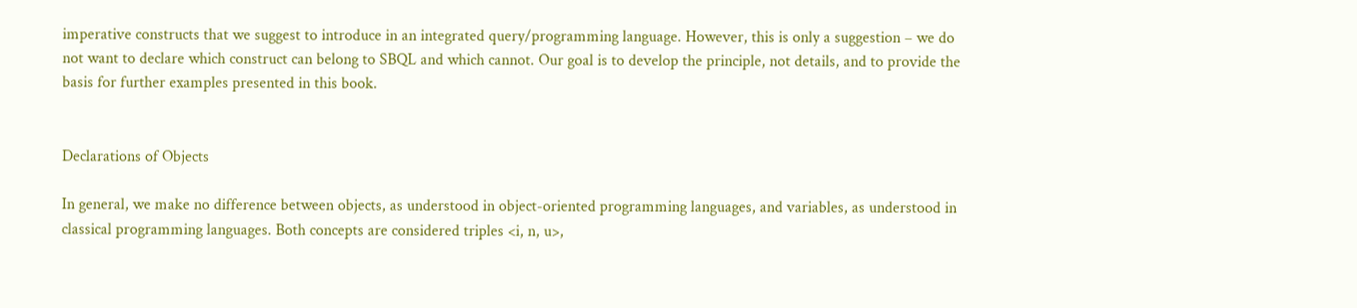imperative constructs that we suggest to introduce in an integrated query/programming language. However, this is only a suggestion – we do not want to declare which construct can belong to SBQL and which cannot. Our goal is to develop the principle, not details, and to provide the basis for further examples presented in this book.


Declarations of Objects

In general, we make no difference between objects, as understood in object-oriented programming languages, and variables, as understood in classical programming languages. Both concepts are considered triples <i, n, u>,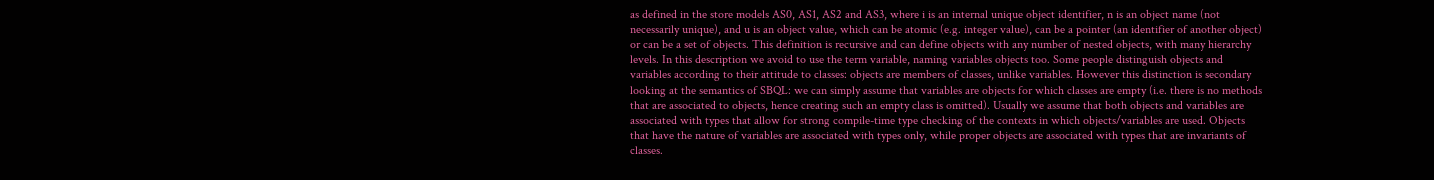as defined in the store models AS0, AS1, AS2 and AS3, where i is an internal unique object identifier, n is an object name (not necessarily unique), and u is an object value, which can be atomic (e.g. integer value), can be a pointer (an identifier of another object) or can be a set of objects. This definition is recursive and can define objects with any number of nested objects, with many hierarchy levels. In this description we avoid to use the term variable, naming variables objects too. Some people distinguish objects and variables according to their attitude to classes: objects are members of classes, unlike variables. However this distinction is secondary looking at the semantics of SBQL: we can simply assume that variables are objects for which classes are empty (i.e. there is no methods that are associated to objects, hence creating such an empty class is omitted). Usually we assume that both objects and variables are associated with types that allow for strong compile-time type checking of the contexts in which objects/variables are used. Objects that have the nature of variables are associated with types only, while proper objects are associated with types that are invariants of classes.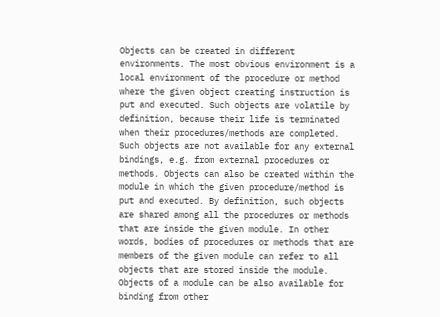Objects can be created in different environments. The most obvious environment is a local environment of the procedure or method where the given object creating instruction is put and executed. Such objects are volatile by definition, because their life is terminated when their procedures/methods are completed. Such objects are not available for any external bindings, e.g. from external procedures or methods. Objects can also be created within the module in which the given procedure/method is put and executed. By definition, such objects are shared among all the procedures or methods that are inside the given module. In other words, bodies of procedures or methods that are members of the given module can refer to all objects that are stored inside the module. Objects of a module can be also available for binding from other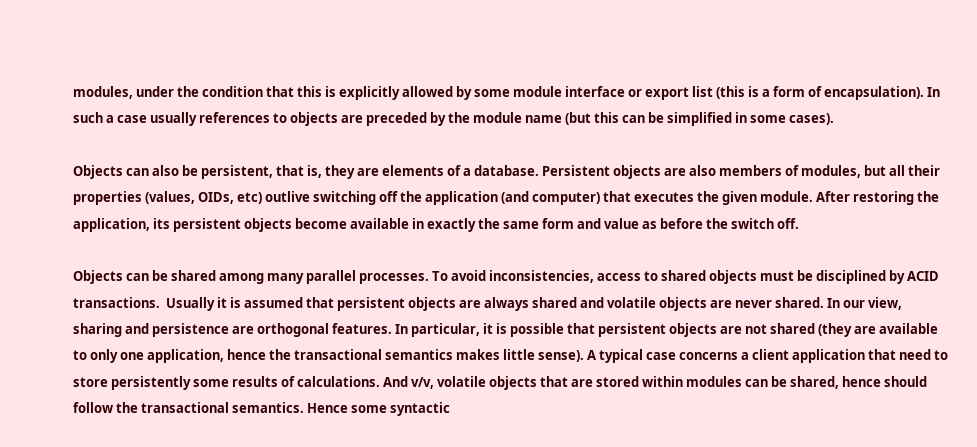modules, under the condition that this is explicitly allowed by some module interface or export list (this is a form of encapsulation). In such a case usually references to objects are preceded by the module name (but this can be simplified in some cases).

Objects can also be persistent, that is, they are elements of a database. Persistent objects are also members of modules, but all their properties (values, OIDs, etc) outlive switching off the application (and computer) that executes the given module. After restoring the application, its persistent objects become available in exactly the same form and value as before the switch off.

Objects can be shared among many parallel processes. To avoid inconsistencies, access to shared objects must be disciplined by ACID transactions.  Usually it is assumed that persistent objects are always shared and volatile objects are never shared. In our view, sharing and persistence are orthogonal features. In particular, it is possible that persistent objects are not shared (they are available to only one application, hence the transactional semantics makes little sense). A typical case concerns a client application that need to store persistently some results of calculations. And v/v, volatile objects that are stored within modules can be shared, hence should follow the transactional semantics. Hence some syntactic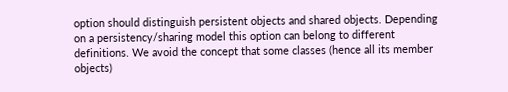option should distinguish persistent objects and shared objects. Depending on a persistency/sharing model this option can belong to different definitions. We avoid the concept that some classes (hence all its member objects)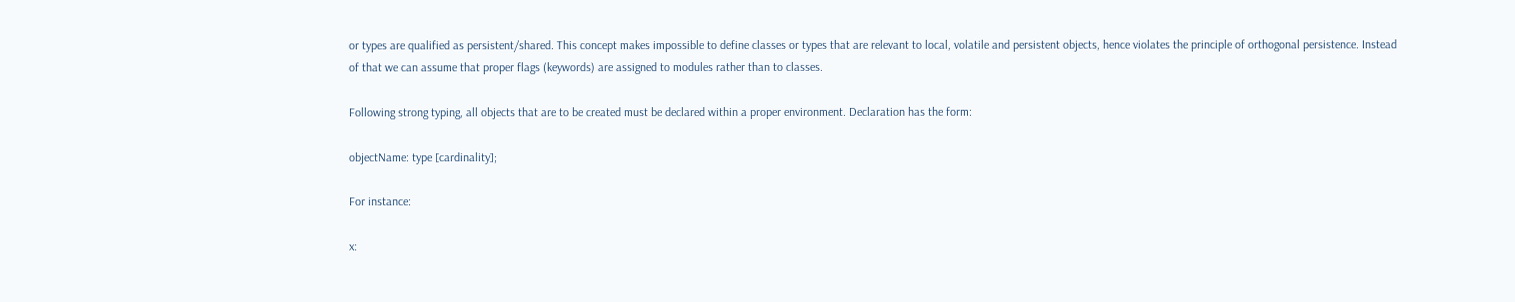or types are qualified as persistent/shared. This concept makes impossible to define classes or types that are relevant to local, volatile and persistent objects, hence violates the principle of orthogonal persistence. Instead of that we can assume that proper flags (keywords) are assigned to modules rather than to classes.

Following strong typing, all objects that are to be created must be declared within a proper environment. Declaration has the form:

objectName: type [cardinality];

For instance:

x: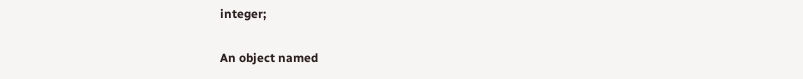integer;

An object named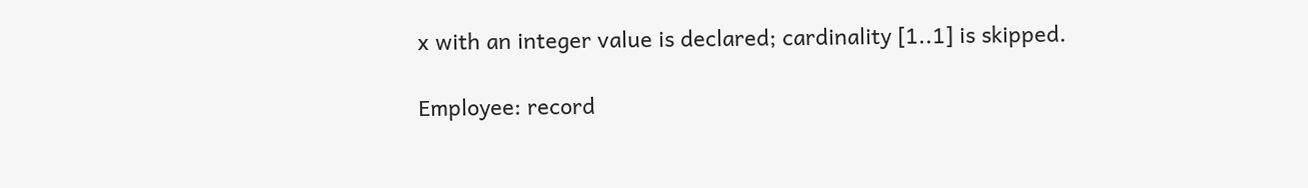x with an integer value is declared; cardinality [1..1] is skipped.

Employee: record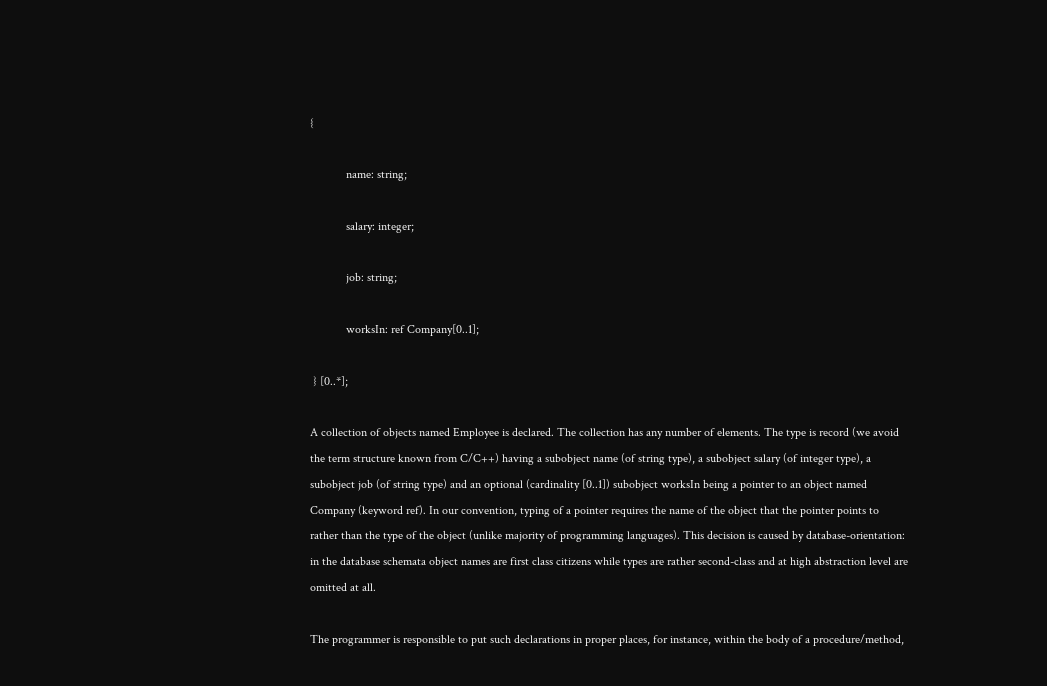{

            name: string;

            salary: integer;

            job: string;

            worksIn: ref Company[0..1];

 } [0..*];

A collection of objects named Employee is declared. The collection has any number of elements. The type is record (we avoid the term structure known from C/C++) having a subobject name (of string type), a subobject salary (of integer type), a subobject job (of string type) and an optional (cardinality [0..1]) subobject worksIn being a pointer to an object named Company (keyword ref). In our convention, typing of a pointer requires the name of the object that the pointer points to rather than the type of the object (unlike majority of programming languages). This decision is caused by database-orientation: in the database schemata object names are first class citizens while types are rather second-class and at high abstraction level are omitted at all.

The programmer is responsible to put such declarations in proper places, for instance, within the body of a procedure/method,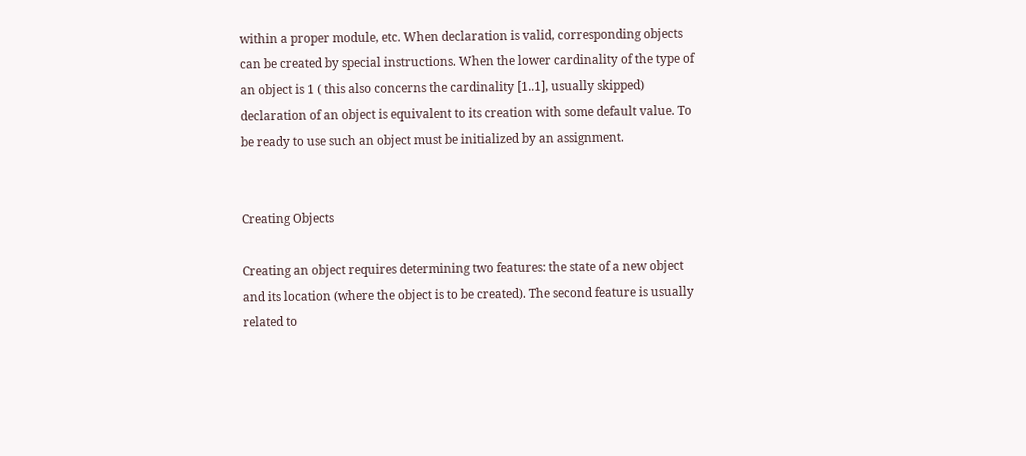within a proper module, etc. When declaration is valid, corresponding objects can be created by special instructions. When the lower cardinality of the type of an object is 1 ( this also concerns the cardinality [1..1], usually skipped) declaration of an object is equivalent to its creation with some default value. To be ready to use such an object must be initialized by an assignment.


Creating Objects

Creating an object requires determining two features: the state of a new object and its location (where the object is to be created). The second feature is usually related to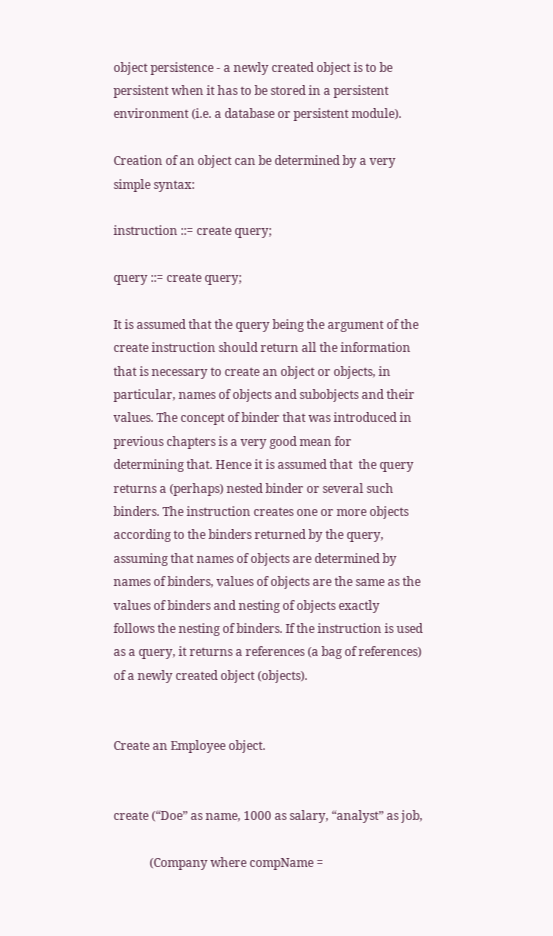object persistence - a newly created object is to be persistent when it has to be stored in a persistent environment (i.e. a database or persistent module).

Creation of an object can be determined by a very simple syntax:

instruction ::= create query;

query ::= create query;

It is assumed that the query being the argument of the create instruction should return all the information that is necessary to create an object or objects, in particular, names of objects and subobjects and their values. The concept of binder that was introduced in previous chapters is a very good mean for determining that. Hence it is assumed that  the query returns a (perhaps) nested binder or several such binders. The instruction creates one or more objects according to the binders returned by the query, assuming that names of objects are determined by names of binders, values of objects are the same as the values of binders and nesting of objects exactly follows the nesting of binders. If the instruction is used as a query, it returns a references (a bag of references) of a newly created object (objects).


Create an Employee object.


create (“Doe” as name, 1000 as salary, “analyst” as job,

            (Company where compName =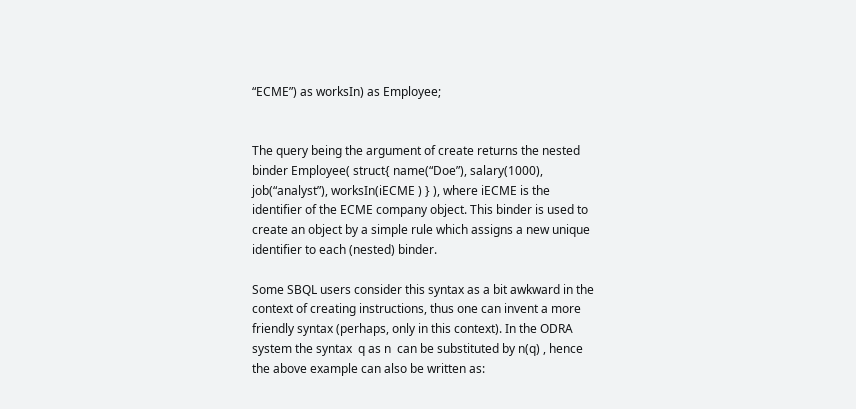“ECME”) as worksIn) as Employee;


The query being the argument of create returns the nested binder Employee( struct{ name(“Doe”), salary(1000), job(“analyst”), worksIn(iECME ) } ), where iECME is the identifier of the ECME company object. This binder is used to create an object by a simple rule which assigns a new unique identifier to each (nested) binder.

Some SBQL users consider this syntax as a bit awkward in the context of creating instructions, thus one can invent a more friendly syntax (perhaps, only in this context). In the ODRA system the syntax  q as n  can be substituted by n(q) , hence the above example can also be written as: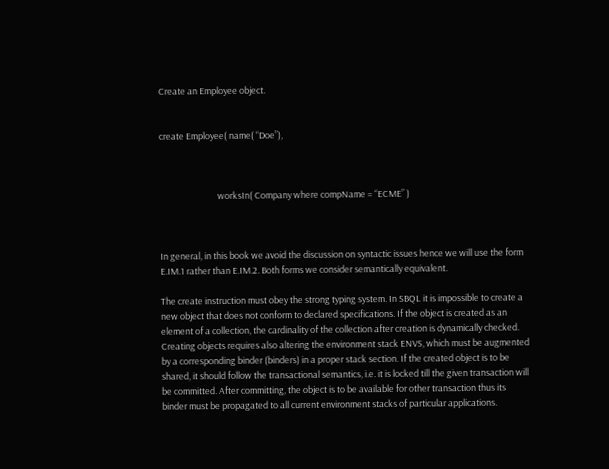Create an Employee object.


create Employee( name( “Doe”),



                             worksIn( Company where compName = “ECME” )



In general, in this book we avoid the discussion on syntactic issues hence we will use the form E.IM.1 rather than E.IM.2. Both forms we consider semantically equivalent.

The create instruction must obey the strong typing system. In SBQL it is impossible to create a new object that does not conform to declared specifications. If the object is created as an element of a collection, the cardinality of the collection after creation is dynamically checked. Creating objects requires also altering the environment stack ENVS, which must be augmented by a corresponding binder (binders) in a proper stack section. If the created object is to be shared, it should follow the transactional semantics, i.e. it is locked till the given transaction will be committed. After committing, the object is to be available for other transaction thus its binder must be propagated to all current environment stacks of particular applications.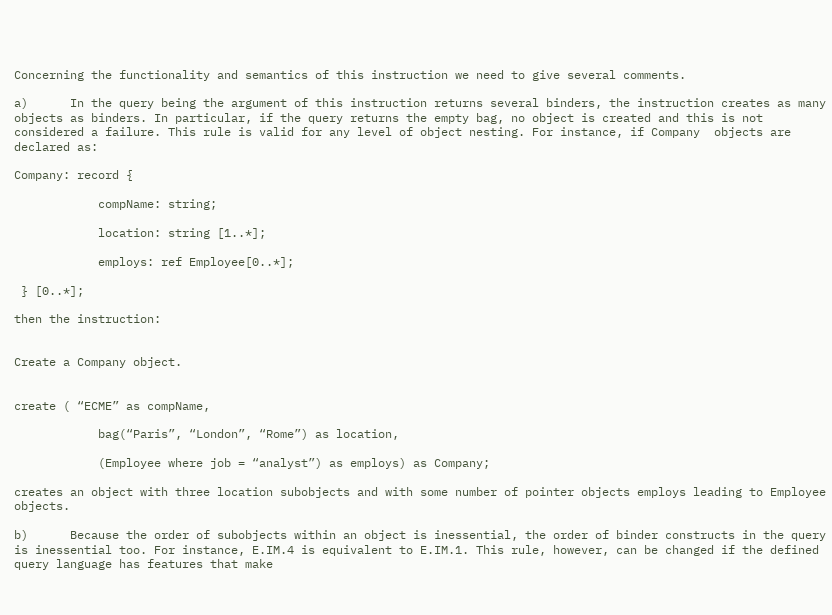Concerning the functionality and semantics of this instruction we need to give several comments.

a)      In the query being the argument of this instruction returns several binders, the instruction creates as many objects as binders. In particular, if the query returns the empty bag, no object is created and this is not considered a failure. This rule is valid for any level of object nesting. For instance, if Company  objects are declared as:

Company: record {

            compName: string;

            location: string [1..*];

            employs: ref Employee[0..*];

 } [0..*];

then the instruction:


Create a Company object.


create ( “ECME” as compName,

            bag(“Paris”, “London”, “Rome”) as location,

            (Employee where job = “analyst”) as employs) as Company;

creates an object with three location subobjects and with some number of pointer objects employs leading to Employee objects.

b)      Because the order of subobjects within an object is inessential, the order of binder constructs in the query is inessential too. For instance, E.IM.4 is equivalent to E.IM.1. This rule, however, can be changed if the defined query language has features that make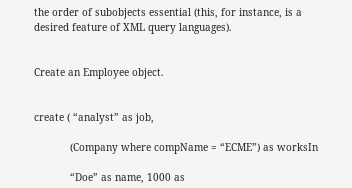the order of subobjects essential (this, for instance, is a desired feature of XML query languages).


Create an Employee object.


create ( “analyst” as job,

            (Company where compName = “ECME”) as worksIn

            “Doe” as name, 1000 as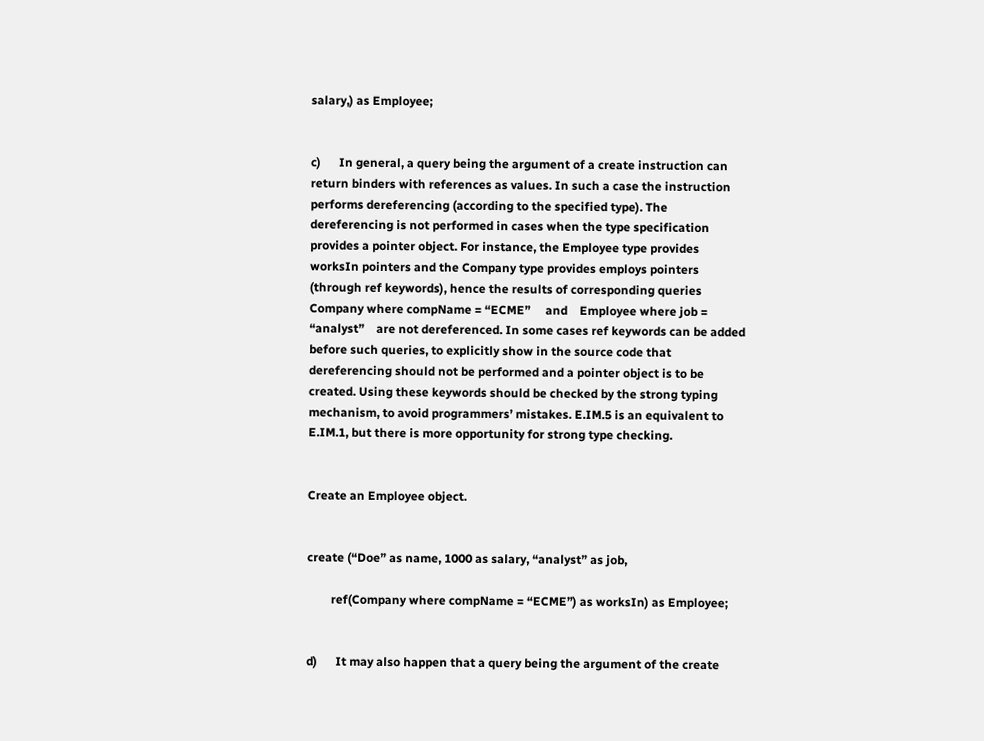salary,) as Employee;


c)      In general, a query being the argument of a create instruction can return binders with references as values. In such a case the instruction performs dereferencing (according to the specified type). The dereferencing is not performed in cases when the type specification provides a pointer object. For instance, the Employee type provides worksIn pointers and the Company type provides employs pointers (through ref keywords), hence the results of corresponding queries    Company where compName = “ECME”     and    Employee where job = “analyst”    are not dereferenced. In some cases ref keywords can be added before such queries, to explicitly show in the source code that dereferencing should not be performed and a pointer object is to be created. Using these keywords should be checked by the strong typing mechanism, to avoid programmers’ mistakes. E.IM.5 is an equivalent to E.IM.1, but there is more opportunity for strong type checking.


Create an Employee object.


create (“Doe” as name, 1000 as salary, “analyst” as job,

        ref(Company where compName = “ECME”) as worksIn) as Employee;


d)      It may also happen that a query being the argument of the create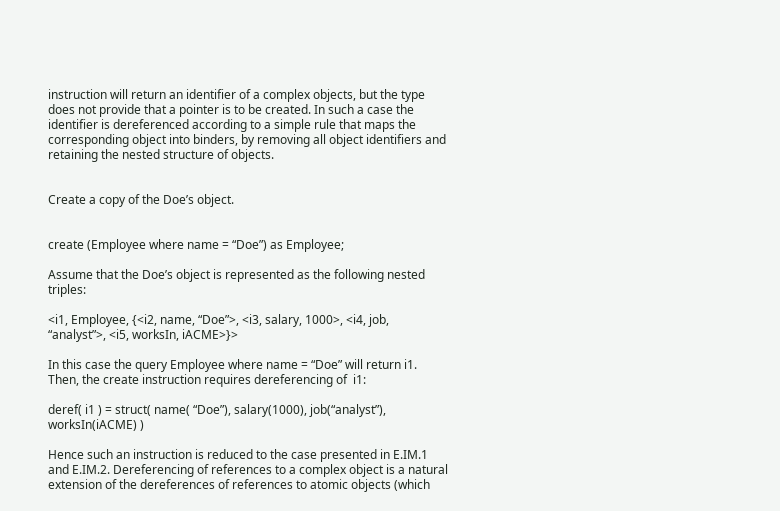instruction will return an identifier of a complex objects, but the type does not provide that a pointer is to be created. In such a case the identifier is dereferenced according to a simple rule that maps the corresponding object into binders, by removing all object identifiers and retaining the nested structure of objects.


Create a copy of the Doe’s object.


create (Employee where name = “Doe”) as Employee;

Assume that the Doe’s object is represented as the following nested triples:

<i1, Employee, {<i2, name, “Doe”>, <i3, salary, 1000>, <i4, job, “analyst”>, <i5, worksIn, iACME>}>

In this case the query Employee where name = “Doe” will return i1. Then, the create instruction requires dereferencing of  i1:

deref( i1 ) = struct( name( “Doe”), salary(1000), job(“analyst”), worksIn(iACME) )

Hence such an instruction is reduced to the case presented in E.IM.1 and E.IM.2. Dereferencing of references to a complex object is a natural extension of the dereferences of references to atomic objects (which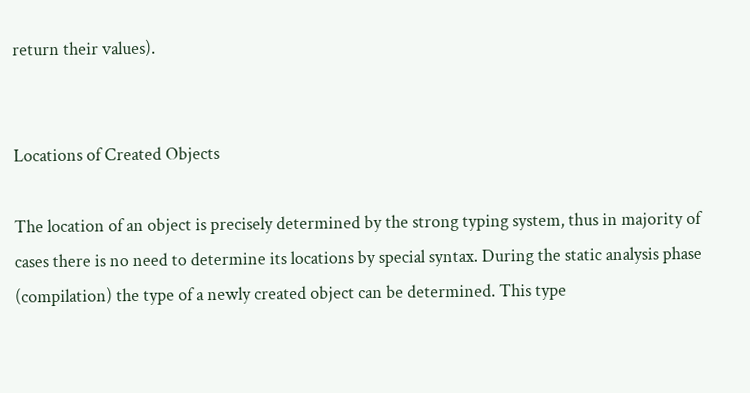return their values).


Locations of Created Objects

The location of an object is precisely determined by the strong typing system, thus in majority of cases there is no need to determine its locations by special syntax. During the static analysis phase (compilation) the type of a newly created object can be determined. This type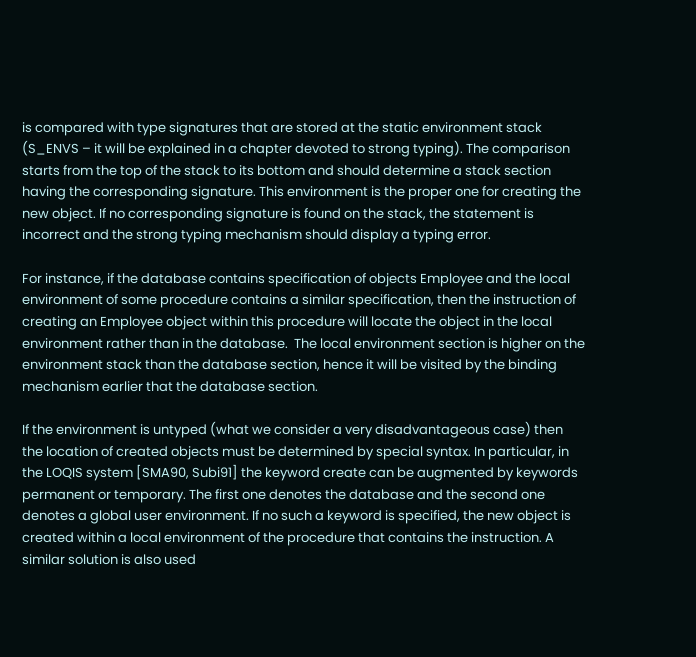is compared with type signatures that are stored at the static environment stack (S_ENVS – it will be explained in a chapter devoted to strong typing). The comparison starts from the top of the stack to its bottom and should determine a stack section having the corresponding signature. This environment is the proper one for creating the new object. If no corresponding signature is found on the stack, the statement is incorrect and the strong typing mechanism should display a typing error.

For instance, if the database contains specification of objects Employee and the local environment of some procedure contains a similar specification, then the instruction of creating an Employee object within this procedure will locate the object in the local environment rather than in the database.  The local environment section is higher on the environment stack than the database section, hence it will be visited by the binding mechanism earlier that the database section.

If the environment is untyped (what we consider a very disadvantageous case) then the location of created objects must be determined by special syntax. In particular, in the LOQIS system [SMA90, Subi91] the keyword create can be augmented by keywords permanent or temporary. The first one denotes the database and the second one denotes a global user environment. If no such a keyword is specified, the new object is created within a local environment of the procedure that contains the instruction. A similar solution is also used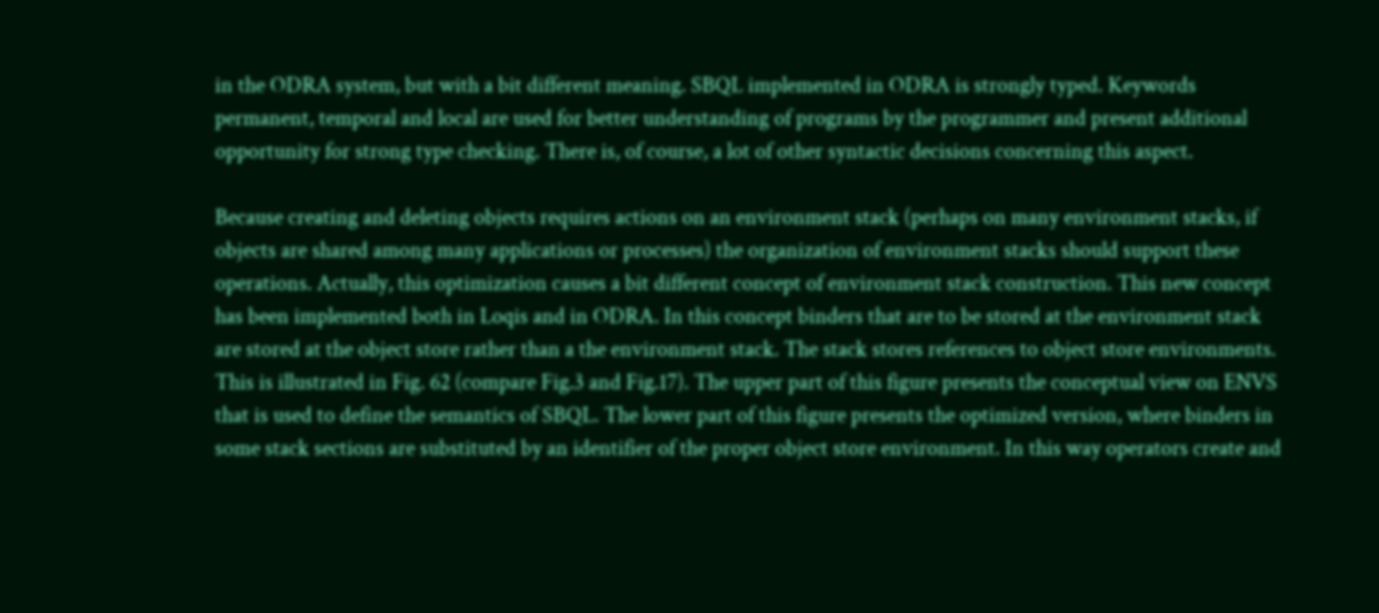in the ODRA system, but with a bit different meaning. SBQL implemented in ODRA is strongly typed. Keywords permanent, temporal and local are used for better understanding of programs by the programmer and present additional opportunity for strong type checking. There is, of course, a lot of other syntactic decisions concerning this aspect.

Because creating and deleting objects requires actions on an environment stack (perhaps on many environment stacks, if objects are shared among many applications or processes) the organization of environment stacks should support these operations. Actually, this optimization causes a bit different concept of environment stack construction. This new concept has been implemented both in Loqis and in ODRA. In this concept binders that are to be stored at the environment stack are stored at the object store rather than a the environment stack. The stack stores references to object store environments. This is illustrated in Fig. 62 (compare Fig.3 and Fig.17). The upper part of this figure presents the conceptual view on ENVS that is used to define the semantics of SBQL. The lower part of this figure presents the optimized version, where binders in some stack sections are substituted by an identifier of the proper object store environment. In this way operators create and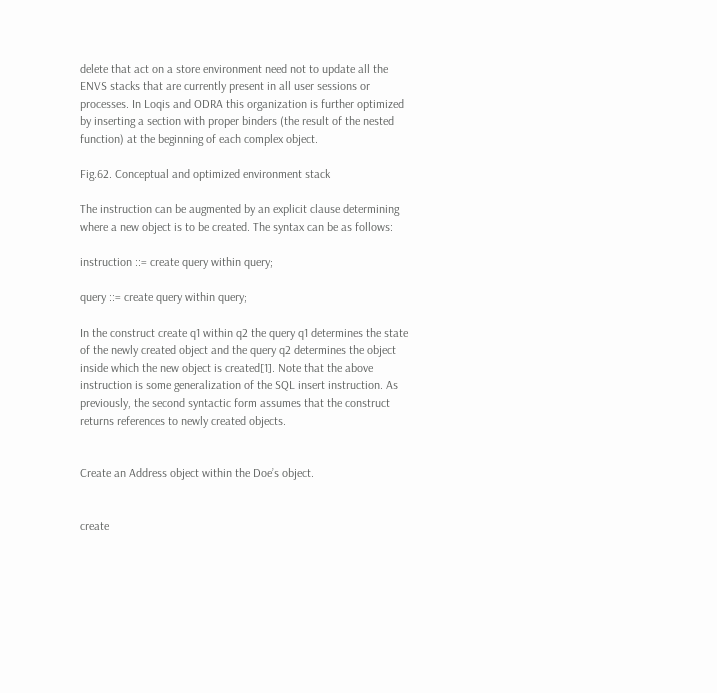delete that act on a store environment need not to update all the ENVS stacks that are currently present in all user sessions or processes. In Loqis and ODRA this organization is further optimized by inserting a section with proper binders (the result of the nested function) at the beginning of each complex object.

Fig.62. Conceptual and optimized environment stack

The instruction can be augmented by an explicit clause determining where a new object is to be created. The syntax can be as follows:

instruction ::= create query within query;

query ::= create query within query;

In the construct create q1 within q2 the query q1 determines the state of the newly created object and the query q2 determines the object inside which the new object is created[1]. Note that the above instruction is some generalization of the SQL insert instruction. As previously, the second syntactic form assumes that the construct returns references to newly created objects.


Create an Address object within the Doe’s object.


create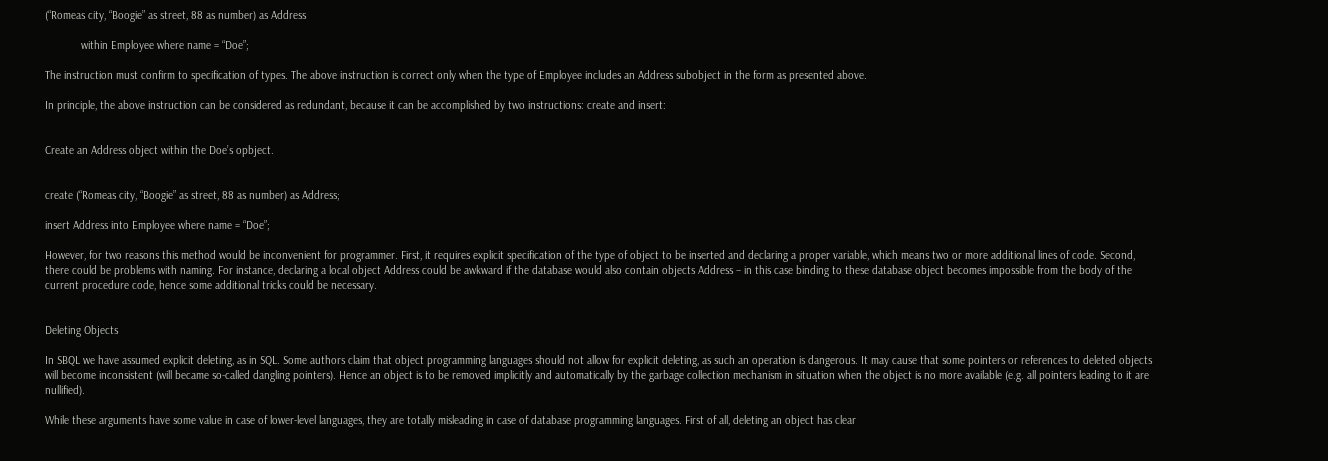(“Romeas city, “Boogie” as street, 88 as number) as Address

            within Employee where name = “Doe”;

The instruction must confirm to specification of types. The above instruction is correct only when the type of Employee includes an Address subobject in the form as presented above.

In principle, the above instruction can be considered as redundant, because it can be accomplished by two instructions: create and insert:


Create an Address object within the Doe’s opbject.


create (“Romeas city, “Boogie” as street, 88 as number) as Address;

insert Address into Employee where name = “Doe”;

However, for two reasons this method would be inconvenient for programmer. First, it requires explicit specification of the type of object to be inserted and declaring a proper variable, which means two or more additional lines of code. Second, there could be problems with naming. For instance, declaring a local object Address could be awkward if the database would also contain objects Address – in this case binding to these database object becomes impossible from the body of the current procedure code, hence some additional tricks could be necessary.


Deleting Objects

In SBQL we have assumed explicit deleting, as in SQL. Some authors claim that object programming languages should not allow for explicit deleting, as such an operation is dangerous. It may cause that some pointers or references to deleted objects will become inconsistent (will became so-called dangling pointers). Hence an object is to be removed implicitly and automatically by the garbage collection mechanism in situation when the object is no more available (e.g. all pointers leading to it are nullified).

While these arguments have some value in case of lower-level languages, they are totally misleading in case of database programming languages. First of all, deleting an object has clear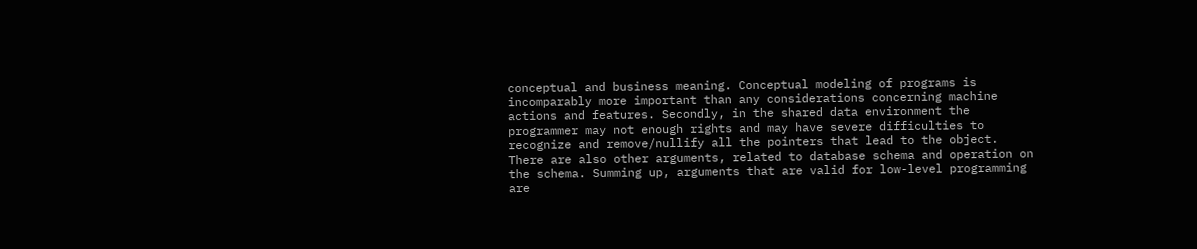conceptual and business meaning. Conceptual modeling of programs is incomparably more important than any considerations concerning machine actions and features. Secondly, in the shared data environment the programmer may not enough rights and may have severe difficulties to recognize and remove/nullify all the pointers that lead to the object. There are also other arguments, related to database schema and operation on the schema. Summing up, arguments that are valid for low-level programming are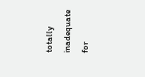totally inadequate for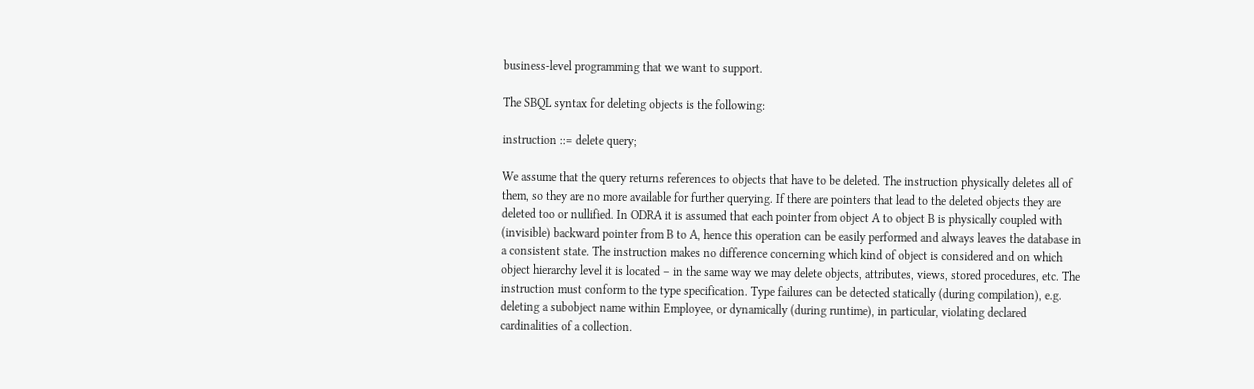business-level programming that we want to support.

The SBQL syntax for deleting objects is the following:

instruction ::= delete query;

We assume that the query returns references to objects that have to be deleted. The instruction physically deletes all of them, so they are no more available for further querying. If there are pointers that lead to the deleted objects they are deleted too or nullified. In ODRA it is assumed that each pointer from object A to object B is physically coupled with (invisible) backward pointer from B to A, hence this operation can be easily performed and always leaves the database in a consistent state. The instruction makes no difference concerning which kind of object is considered and on which object hierarchy level it is located – in the same way we may delete objects, attributes, views, stored procedures, etc. The instruction must conform to the type specification. Type failures can be detected statically (during compilation), e.g. deleting a subobject name within Employee, or dynamically (during runtime), in particular, violating declared cardinalities of a collection.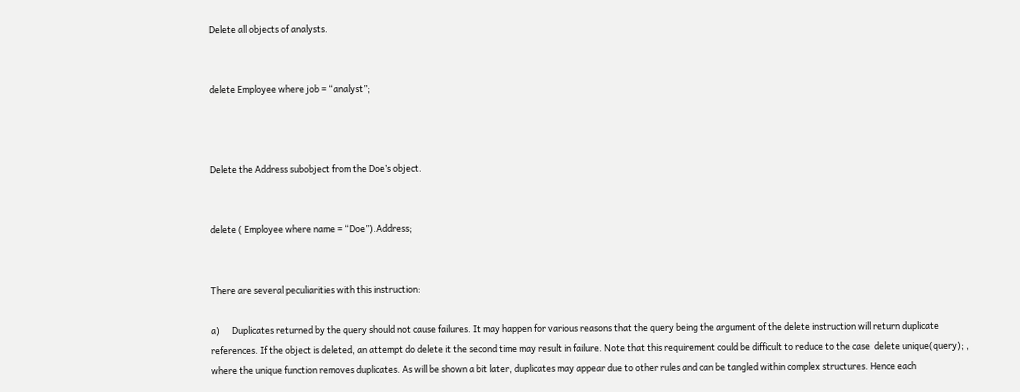Delete all objects of analysts.


delete Employee where job = “analyst”;



Delete the Address subobject from the Doe’s object.


delete ( Employee where name = “Doe”).Address;


There are several peculiarities with this instruction:

a)      Duplicates returned by the query should not cause failures. It may happen for various reasons that the query being the argument of the delete instruction will return duplicate references. If the object is deleted, an attempt do delete it the second time may result in failure. Note that this requirement could be difficult to reduce to the case  delete unique(query); , where the unique function removes duplicates. As will be shown a bit later, duplicates may appear due to other rules and can be tangled within complex structures. Hence each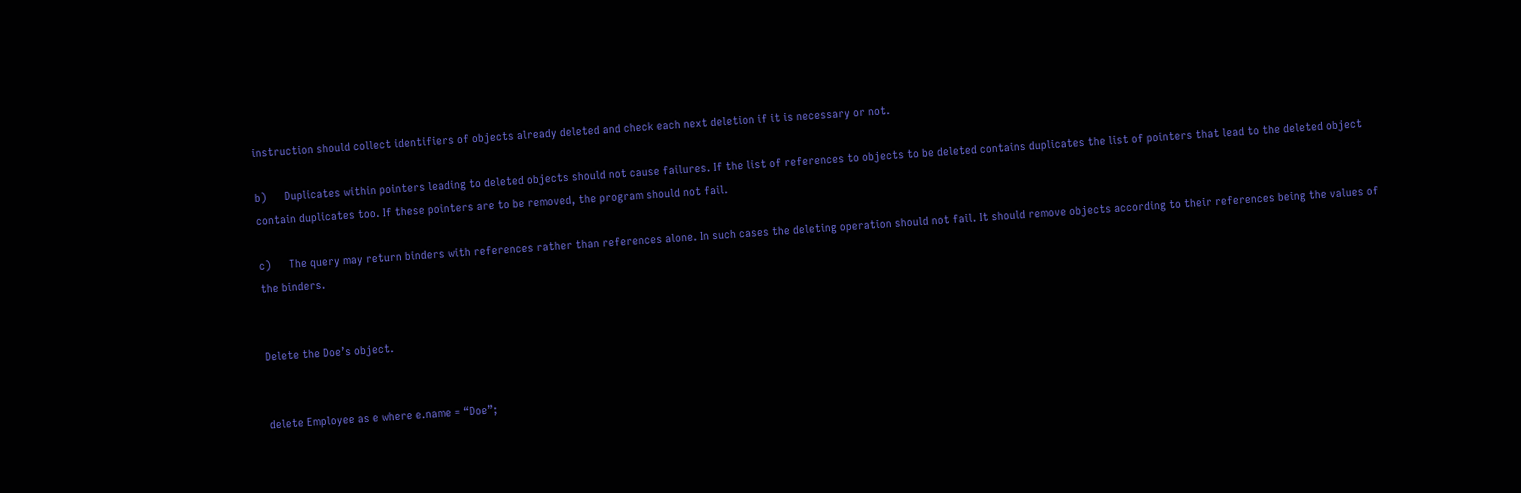instruction should collect identifiers of objects already deleted and check each next deletion if it is necessary or not.

b)      Duplicates within pointers leading to deleted objects should not cause failures. If the list of references to objects to be deleted contains duplicates the list of pointers that lead to the deleted object contain duplicates too. If these pointers are to be removed, the program should not fail.

c)      The query may return binders with references rather than references alone. In such cases the deleting operation should not fail. It should remove objects according to their references being the values of the binders.


Delete the Doe’s object.


delete Employee as e where e.name = “Doe”;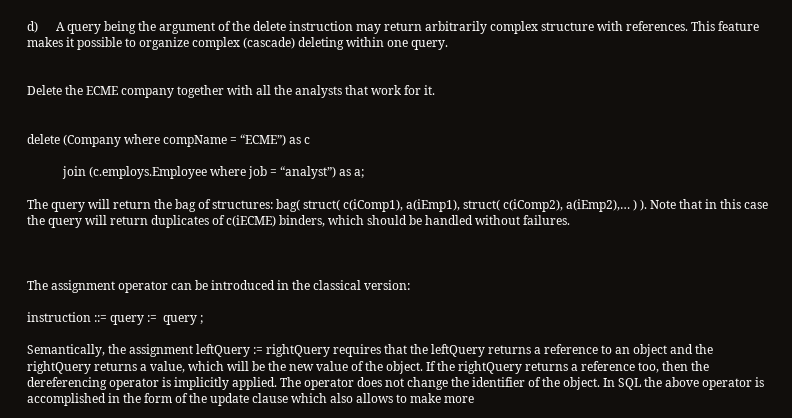d)      A query being the argument of the delete instruction may return arbitrarily complex structure with references. This feature makes it possible to organize complex (cascade) deleting within one query.


Delete the ECME company together with all the analysts that work for it.


delete (Company where compName = “ECME”) as c

            join (c.employs.Employee where job = “analyst”) as a;

The query will return the bag of structures: bag( struct( c(iComp1), a(iEmp1), struct( c(iComp2), a(iEmp2),… ) ). Note that in this case the query will return duplicates of c(iECME) binders, which should be handled without failures.



The assignment operator can be introduced in the classical version:

instruction ::= query :=  query ;

Semantically, the assignment leftQuery := rightQuery requires that the leftQuery returns a reference to an object and the rightQuery returns a value, which will be the new value of the object. If the rightQuery returns a reference too, then the dereferencing operator is implicitly applied. The operator does not change the identifier of the object. In SQL the above operator is accomplished in the form of the update clause which also allows to make more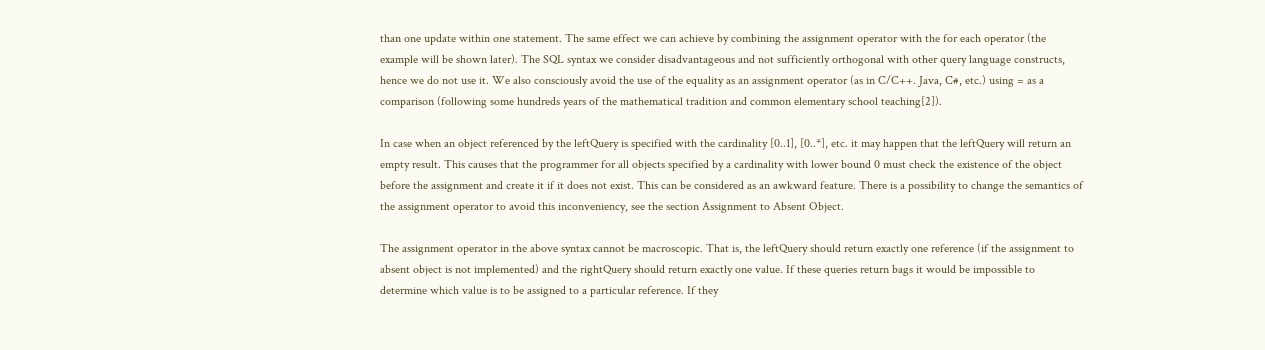than one update within one statement. The same effect we can achieve by combining the assignment operator with the for each operator (the example will be shown later). The SQL syntax we consider disadvantageous and not sufficiently orthogonal with other query language constructs, hence we do not use it. We also consciously avoid the use of the equality as an assignment operator (as in C/C++. Java, C#, etc.) using = as a comparison (following some hundreds years of the mathematical tradition and common elementary school teaching[2]).

In case when an object referenced by the leftQuery is specified with the cardinality [0..1], [0..*], etc. it may happen that the leftQuery will return an empty result. This causes that the programmer for all objects specified by a cardinality with lower bound 0 must check the existence of the object before the assignment and create it if it does not exist. This can be considered as an awkward feature. There is a possibility to change the semantics of the assignment operator to avoid this inconveniency, see the section Assignment to Absent Object.

The assignment operator in the above syntax cannot be macroscopic. That is, the leftQuery should return exactly one reference (if the assignment to absent object is not implemented) and the rightQuery should return exactly one value. If these queries return bags it would be impossible to determine which value is to be assigned to a particular reference. If they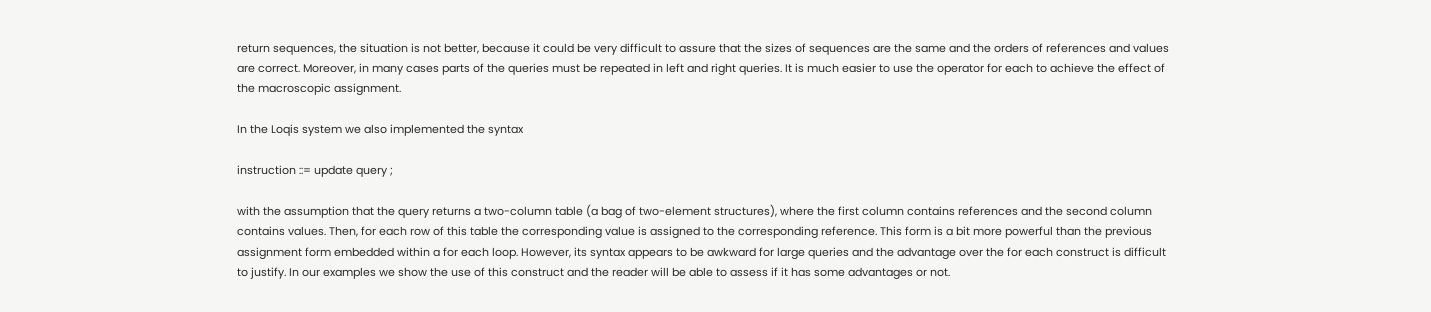return sequences, the situation is not better, because it could be very difficult to assure that the sizes of sequences are the same and the orders of references and values are correct. Moreover, in many cases parts of the queries must be repeated in left and right queries. It is much easier to use the operator for each to achieve the effect of the macroscopic assignment.

In the Loqis system we also implemented the syntax

instruction ::= update query ;

with the assumption that the query returns a two-column table (a bag of two-element structures), where the first column contains references and the second column contains values. Then, for each row of this table the corresponding value is assigned to the corresponding reference. This form is a bit more powerful than the previous assignment form embedded within a for each loop. However, its syntax appears to be awkward for large queries and the advantage over the for each construct is difficult to justify. In our examples we show the use of this construct and the reader will be able to assess if it has some advantages or not.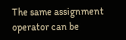The same assignment operator can be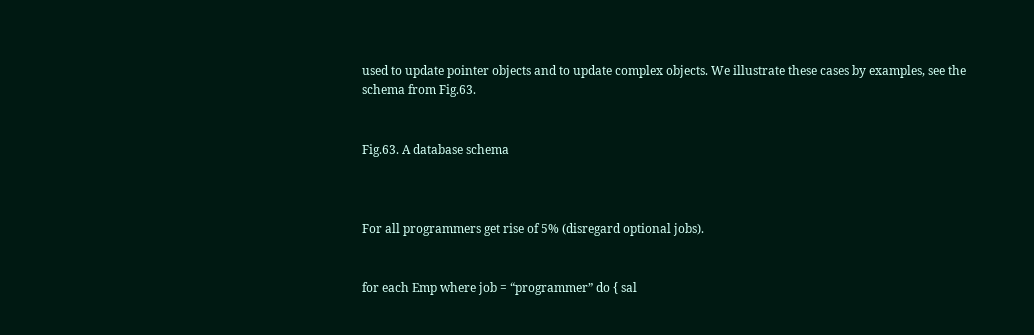used to update pointer objects and to update complex objects. We illustrate these cases by examples, see the schema from Fig.63.


Fig.63. A database schema



For all programmers get rise of 5% (disregard optional jobs).


for each Emp where job = “programmer” do { sal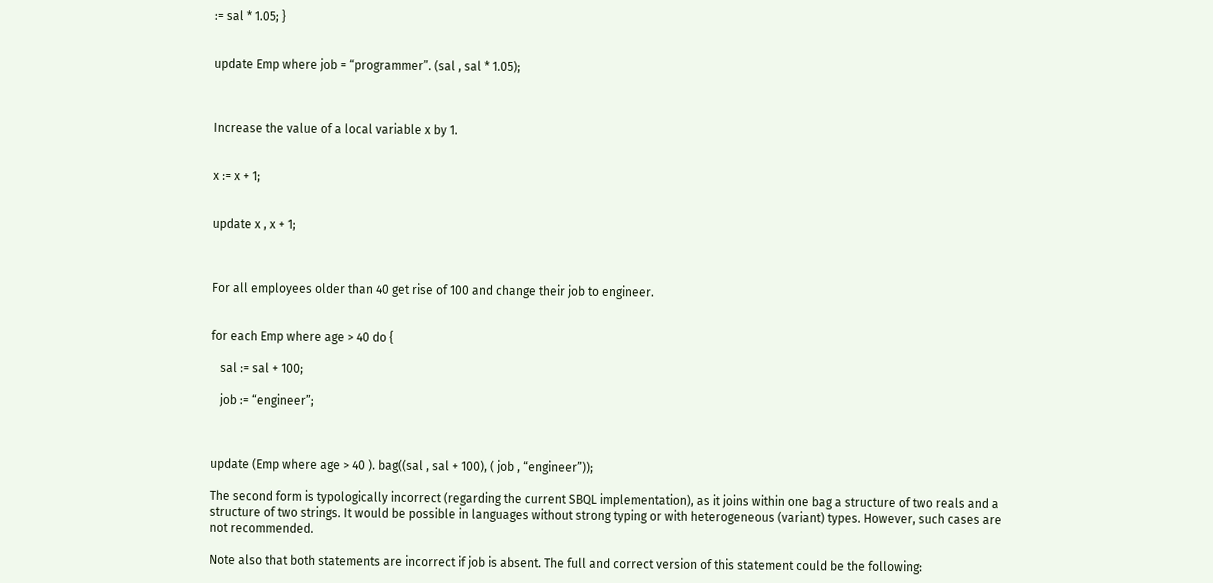:= sal * 1.05; }


update Emp where job = “programmer”. (sal , sal * 1.05);



Increase the value of a local variable x by 1.


x := x + 1;


update x , x + 1;



For all employees older than 40 get rise of 100 and change their job to engineer.


for each Emp where age > 40 do {

   sal := sal + 100;

   job := “engineer”;



update (Emp where age > 40 ). bag((sal , sal + 100), ( job , “engineer”));

The second form is typologically incorrect (regarding the current SBQL implementation), as it joins within one bag a structure of two reals and a structure of two strings. It would be possible in languages without strong typing or with heterogeneous (variant) types. However, such cases are not recommended.

Note also that both statements are incorrect if job is absent. The full and correct version of this statement could be the following: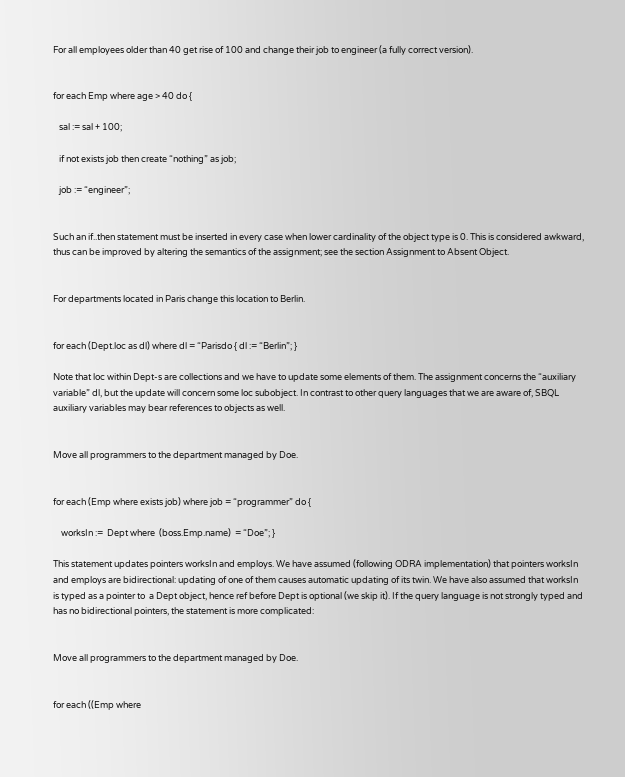For all employees older than 40 get rise of 100 and change their job to engineer (a fully correct version).


for each Emp where age > 40 do {

   sal := sal + 100;

   if not exists job then create “nothing” as job;

   job := “engineer”;


Such an if..then statement must be inserted in every case when lower cardinality of the object type is 0. This is considered awkward, thus can be improved by altering the semantics of the assignment; see the section Assignment to Absent Object.


For departments located in Paris change this location to Berlin.


for each (Dept.loc as dl) where dl = “Parisdo { dl := “Berlin”; }

Note that loc within Dept-s are collections and we have to update some elements of them. The assignment concerns the “auxiliary variable” dl, but the update will concern some loc subobject. In contrast to other query languages that we are aware of, SBQL auxiliary variables may bear references to objects as well.


Move all programmers to the department managed by Doe.


for each (Emp where exists job) where job = “programmer” do {

    worksIn :=  Dept where  (boss.Emp.name)  = “Doe”; }

This statement updates pointers worksIn and employs. We have assumed (following ODRA implementation) that pointers worksIn and employs are bidirectional: updating of one of them causes automatic updating of its twin. We have also assumed that worksIn is typed as a pointer to  a Dept object, hence ref before Dept is optional (we skip it). If the query language is not strongly typed and has no bidirectional pointers, the statement is more complicated:


Move all programmers to the department managed by Doe.


for each ((Emp where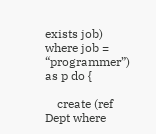exists job) where job = “programmer”) as p do {

    create (ref Dept where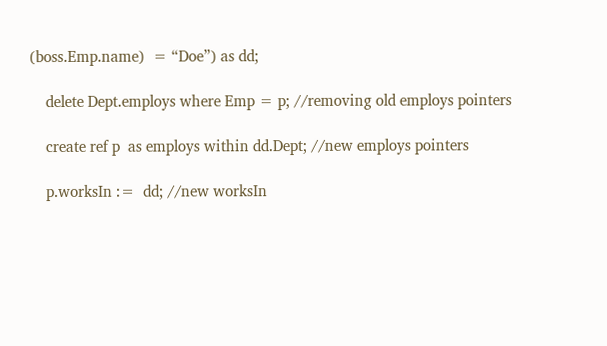(boss.Emp.name)  = “Doe”) as dd;

    delete Dept.employs where Emp = p; //removing old employs pointers

    create ref p  as employs within dd.Dept; //new employs pointers

    p.worksIn :=  dd; //new worksIn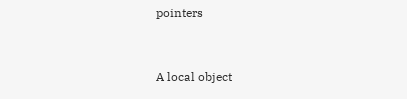pointers


A local object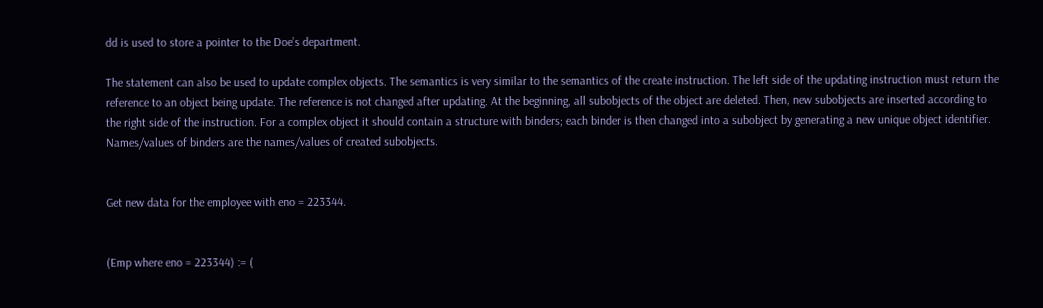dd is used to store a pointer to the Doe’s department.

The statement can also be used to update complex objects. The semantics is very similar to the semantics of the create instruction. The left side of the updating instruction must return the reference to an object being update. The reference is not changed after updating. At the beginning, all subobjects of the object are deleted. Then, new subobjects are inserted according to the right side of the instruction. For a complex object it should contain a structure with binders; each binder is then changed into a subobject by generating a new unique object identifier. Names/values of binders are the names/values of created subobjects.


Get new data for the employee with eno = 223344.


(Emp where eno = 223344) := (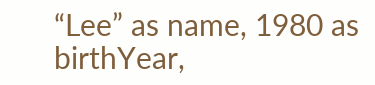“Lee” as name, 1980 as birthYear,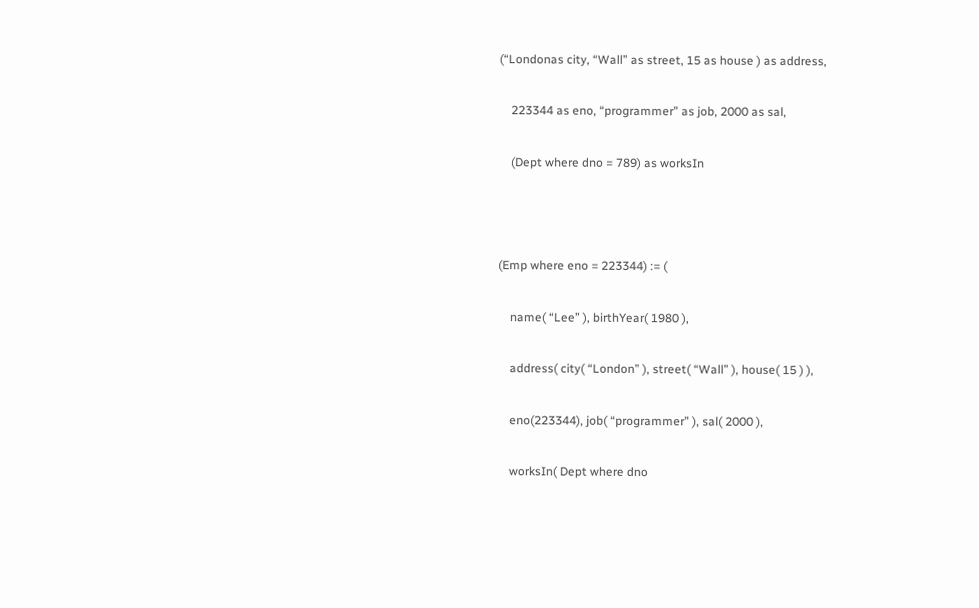(“Londonas city, “Wall” as street, 15 as house ) as address,

    223344 as eno, “programmer” as job, 2000 as sal,

    (Dept where dno = 789) as worksIn



(Emp where eno = 223344) := (

    name( “Lee” ), birthYear( 1980 ),

    address( city( “London” ), street( “Wall” ), house( 15 ) ),

    eno(223344), job( “programmer” ), sal( 2000 ),

    worksIn( Dept where dno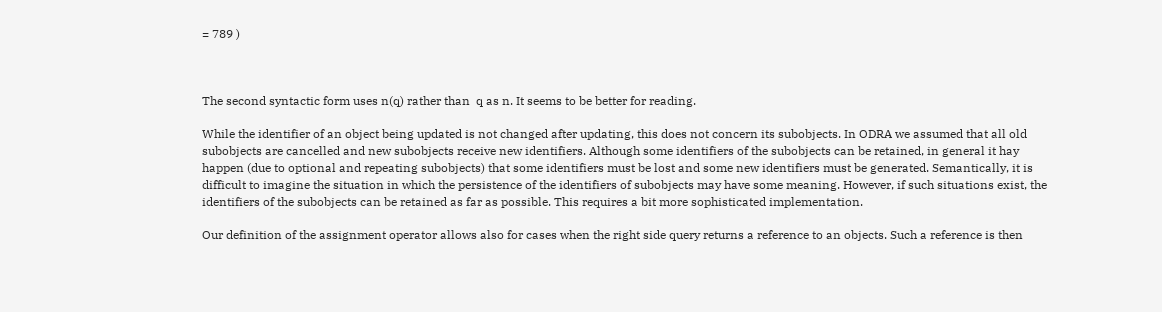= 789 )



The second syntactic form uses n(q) rather than  q as n. It seems to be better for reading.

While the identifier of an object being updated is not changed after updating, this does not concern its subobjects. In ODRA we assumed that all old subobjects are cancelled and new subobjects receive new identifiers. Although some identifiers of the subobjects can be retained, in general it hay happen (due to optional and repeating subobjects) that some identifiers must be lost and some new identifiers must be generated. Semantically, it is difficult to imagine the situation in which the persistence of the identifiers of subobjects may have some meaning. However, if such situations exist, the identifiers of the subobjects can be retained as far as possible. This requires a bit more sophisticated implementation.

Our definition of the assignment operator allows also for cases when the right side query returns a reference to an objects. Such a reference is then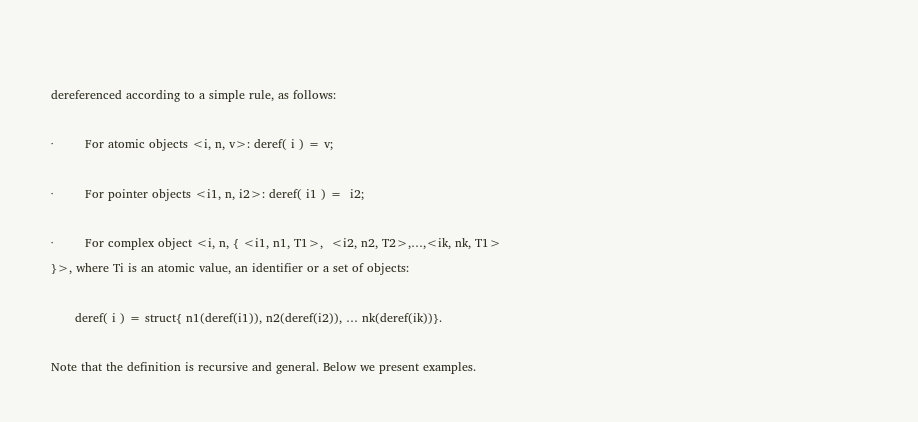dereferenced according to a simple rule, as follows:

·        For atomic objects <i, n, v>: deref( i ) = v;

·        For pointer objects <i1, n, i2>: deref( i1 ) =  i2;

·        For complex object <i, n, { <i1, n1, T1>,  <i2, n2, T2>,…,<ik, nk, T1> }>, where Ti is an atomic value, an identifier or a set of objects:

      deref( i ) = struct{ n1(deref(i1)), n2(deref(i2)), … nk(deref(ik))}.

Note that the definition is recursive and general. Below we present examples.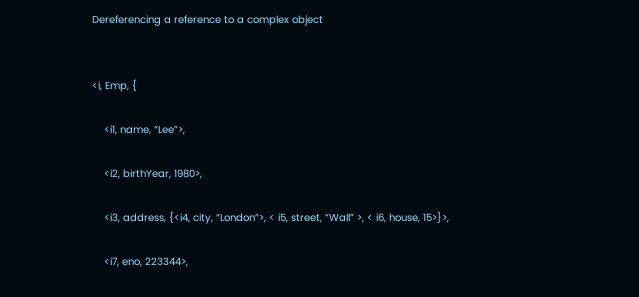Dereferencing a reference to a complex object


<i, Emp, {

    <i1, name, “Lee”>,

    <i2, birthYear, 1980>,

    <i3, address, {<i4, city, “London”>, < i5, street, “Wall” >, < i6, house, 15>}>,

    <i7, eno, 223344>,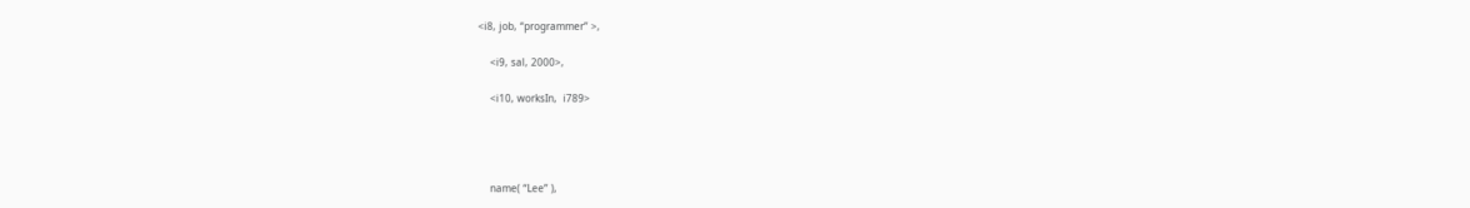<i8, job, “programmer” >,

    <i9, sal, 2000>,

    <i10, worksIn,  i789>




    name( “Lee” ),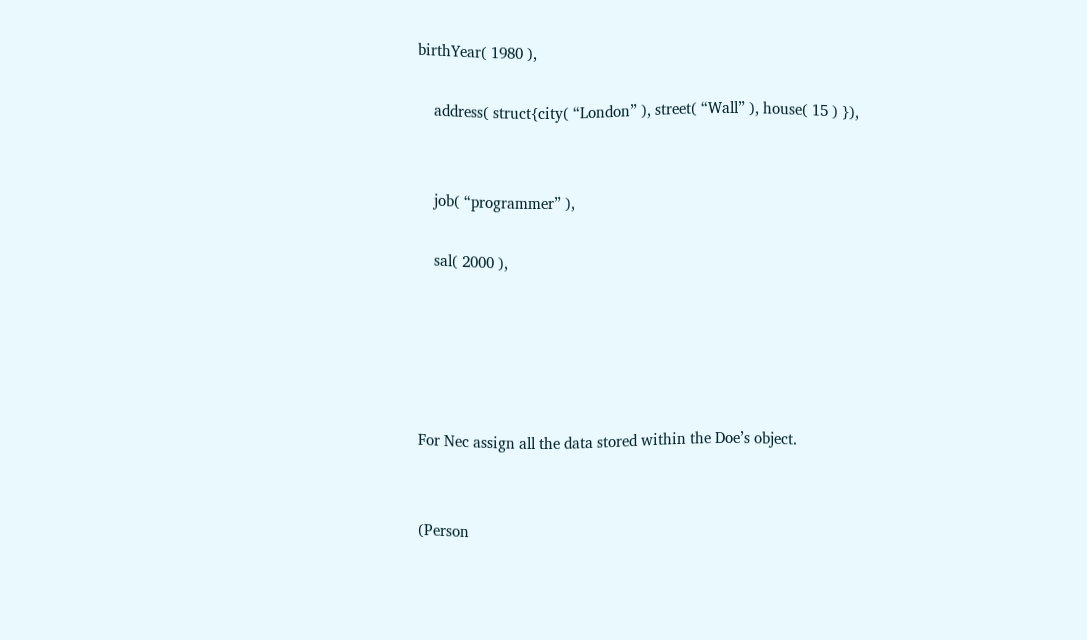birthYear( 1980 ),

    address( struct{city( “London” ), street( “Wall” ), house( 15 ) }),


    job( “programmer” ),

    sal( 2000 ),





For Nec assign all the data stored within the Doe’s object.


(Person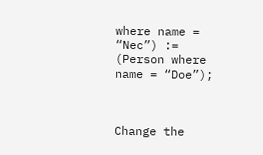where name = “Nec”) := (Person where name = “Doe”);



Change the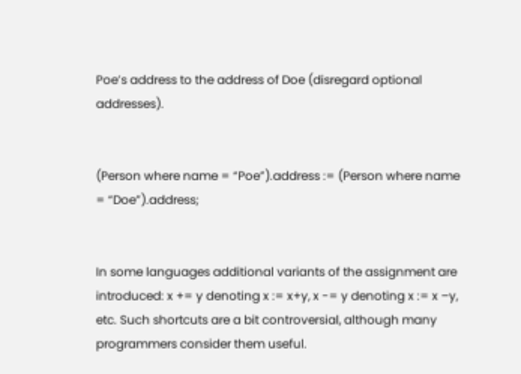Poe’s address to the address of Doe (disregard optional addresses).


(Person where name = “Poe”).address := (Person where name = “Doe”).address;


In some languages additional variants of the assignment are introduced: x += y denoting x := x+y, x -= y denoting x := x –y, etc. Such shortcuts are a bit controversial, although many programmers consider them useful.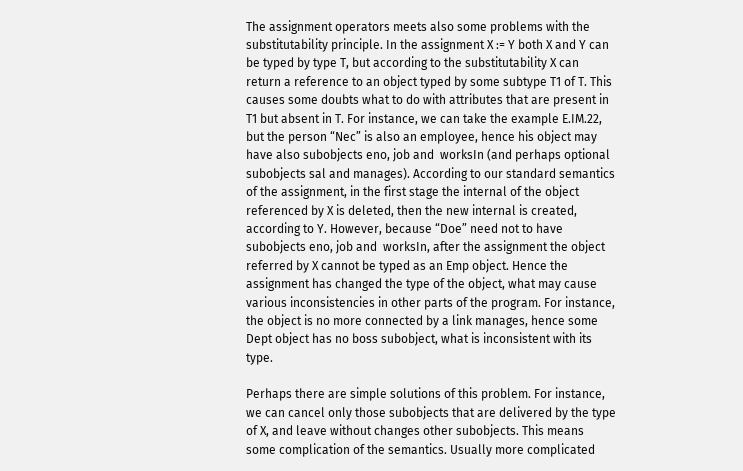The assignment operators meets also some problems with the substitutability principle. In the assignment X := Y both X and Y can be typed by type T, but according to the substitutability X can return a reference to an object typed by some subtype T1 of T. This causes some doubts what to do with attributes that are present in T1 but absent in T. For instance, we can take the example E.IM.22, but the person “Nec” is also an employee, hence his object may have also subobjects eno, job and  worksIn (and perhaps optional subobjects sal and manages). According to our standard semantics of the assignment, in the first stage the internal of the object referenced by X is deleted, then the new internal is created, according to Y. However, because “Doe” need not to have subobjects eno, job and  worksIn, after the assignment the object referred by X cannot be typed as an Emp object. Hence the assignment has changed the type of the object, what may cause various inconsistencies in other parts of the program. For instance, the object is no more connected by a link manages, hence some Dept object has no boss subobject, what is inconsistent with its type.

Perhaps there are simple solutions of this problem. For instance, we can cancel only those subobjects that are delivered by the type of X, and leave without changes other subobjects. This means some complication of the semantics. Usually more complicated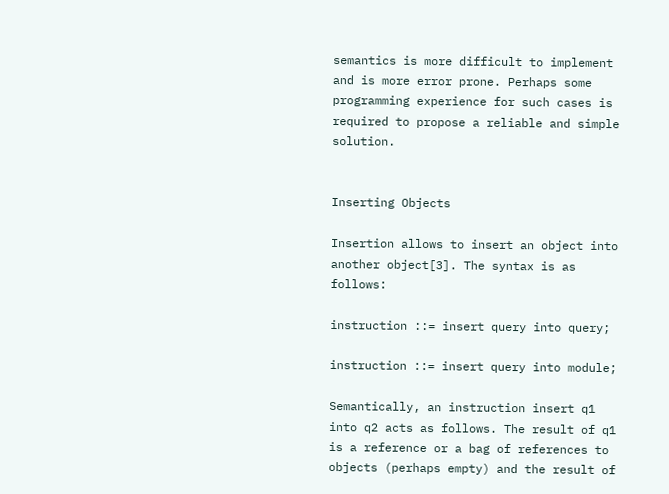semantics is more difficult to implement and is more error prone. Perhaps some programming experience for such cases is required to propose a reliable and simple solution.


Inserting Objects

Insertion allows to insert an object into another object[3]. The syntax is as follows:

instruction ::= insert query into query;

instruction ::= insert query into module;

Semantically, an instruction insert q1 into q2 acts as follows. The result of q1 is a reference or a bag of references to objects (perhaps empty) and the result of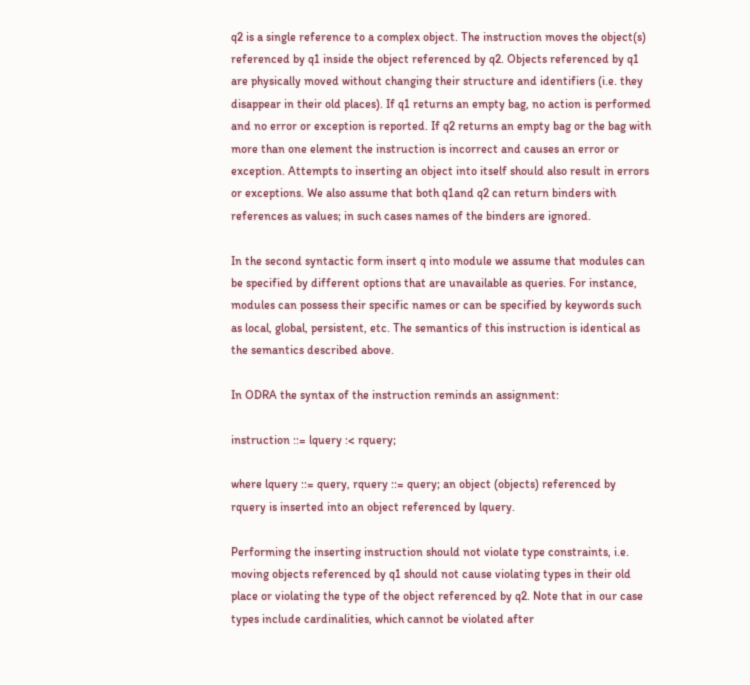q2 is a single reference to a complex object. The instruction moves the object(s) referenced by q1 inside the object referenced by q2. Objects referenced by q1 are physically moved without changing their structure and identifiers (i.e. they disappear in their old places). If q1 returns an empty bag, no action is performed and no error or exception is reported. If q2 returns an empty bag or the bag with more than one element the instruction is incorrect and causes an error or exception. Attempts to inserting an object into itself should also result in errors or exceptions. We also assume that both q1and q2 can return binders with references as values; in such cases names of the binders are ignored.

In the second syntactic form insert q into module we assume that modules can be specified by different options that are unavailable as queries. For instance, modules can possess their specific names or can be specified by keywords such as local, global, persistent, etc. The semantics of this instruction is identical as the semantics described above.

In ODRA the syntax of the instruction reminds an assignment:

instruction ::= lquery :< rquery;

where lquery ::= query, rquery ::= query; an object (objects) referenced by rquery is inserted into an object referenced by lquery.

Performing the inserting instruction should not violate type constraints, i.e. moving objects referenced by q1 should not cause violating types in their old place or violating the type of the object referenced by q2. Note that in our case types include cardinalities, which cannot be violated after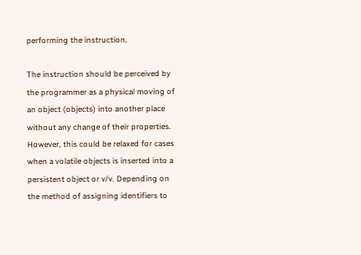performing the instruction.

The instruction should be perceived by the programmer as a physical moving of an object (objects) into another place without any change of their properties. However, this could be relaxed for cases when a volatile objects is inserted into a persistent object or v/v. Depending on the method of assigning identifiers to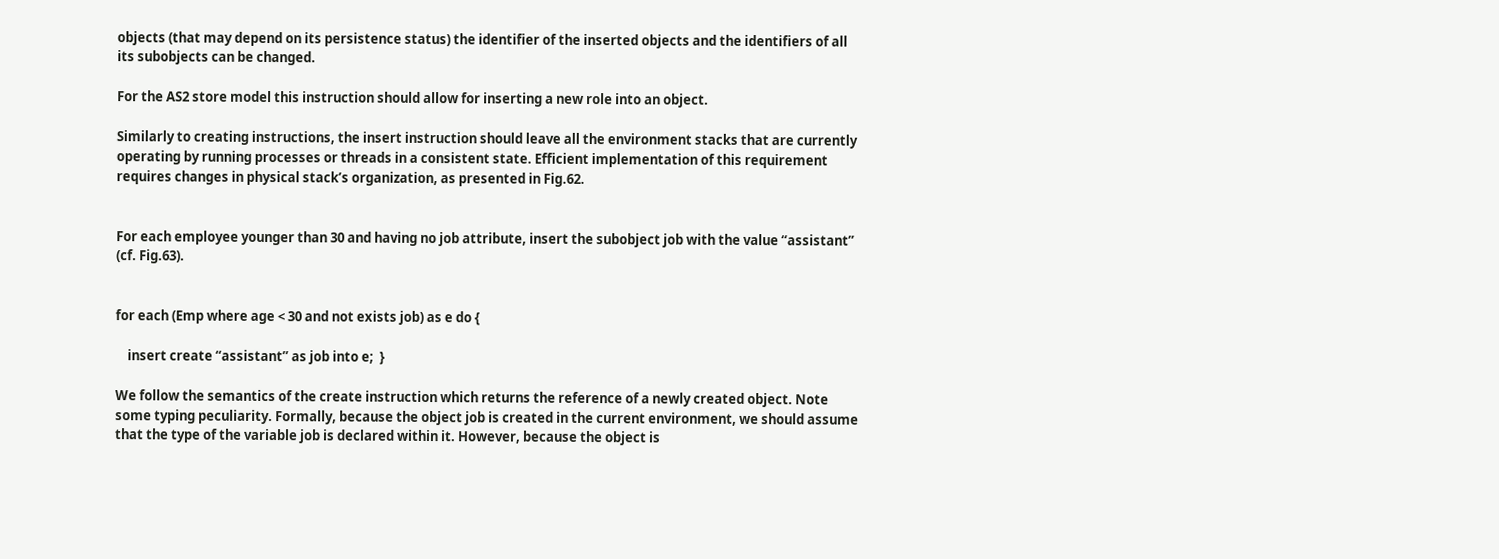objects (that may depend on its persistence status) the identifier of the inserted objects and the identifiers of all its subobjects can be changed.

For the AS2 store model this instruction should allow for inserting a new role into an object.

Similarly to creating instructions, the insert instruction should leave all the environment stacks that are currently operating by running processes or threads in a consistent state. Efficient implementation of this requirement requires changes in physical stack’s organization, as presented in Fig.62.


For each employee younger than 30 and having no job attribute, insert the subobject job with the value “assistant” (cf. Fig.63).


for each (Emp where age < 30 and not exists job) as e do {

    insert create “assistant” as job into e;  }

We follow the semantics of the create instruction which returns the reference of a newly created object. Note some typing peculiarity. Formally, because the object job is created in the current environment, we should assume that the type of the variable job is declared within it. However, because the object is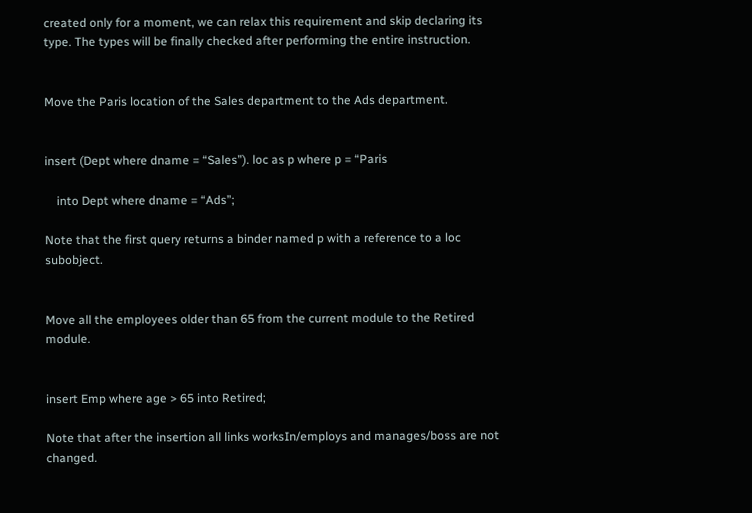created only for a moment, we can relax this requirement and skip declaring its type. The types will be finally checked after performing the entire instruction.


Move the Paris location of the Sales department to the Ads department.


insert (Dept where dname = “Sales”). loc as p where p = “Paris

    into Dept where dname = “Ads”;

Note that the first query returns a binder named p with a reference to a loc subobject.


Move all the employees older than 65 from the current module to the Retired module.


insert Emp where age > 65 into Retired;

Note that after the insertion all links worksIn/employs and manages/boss are not changed.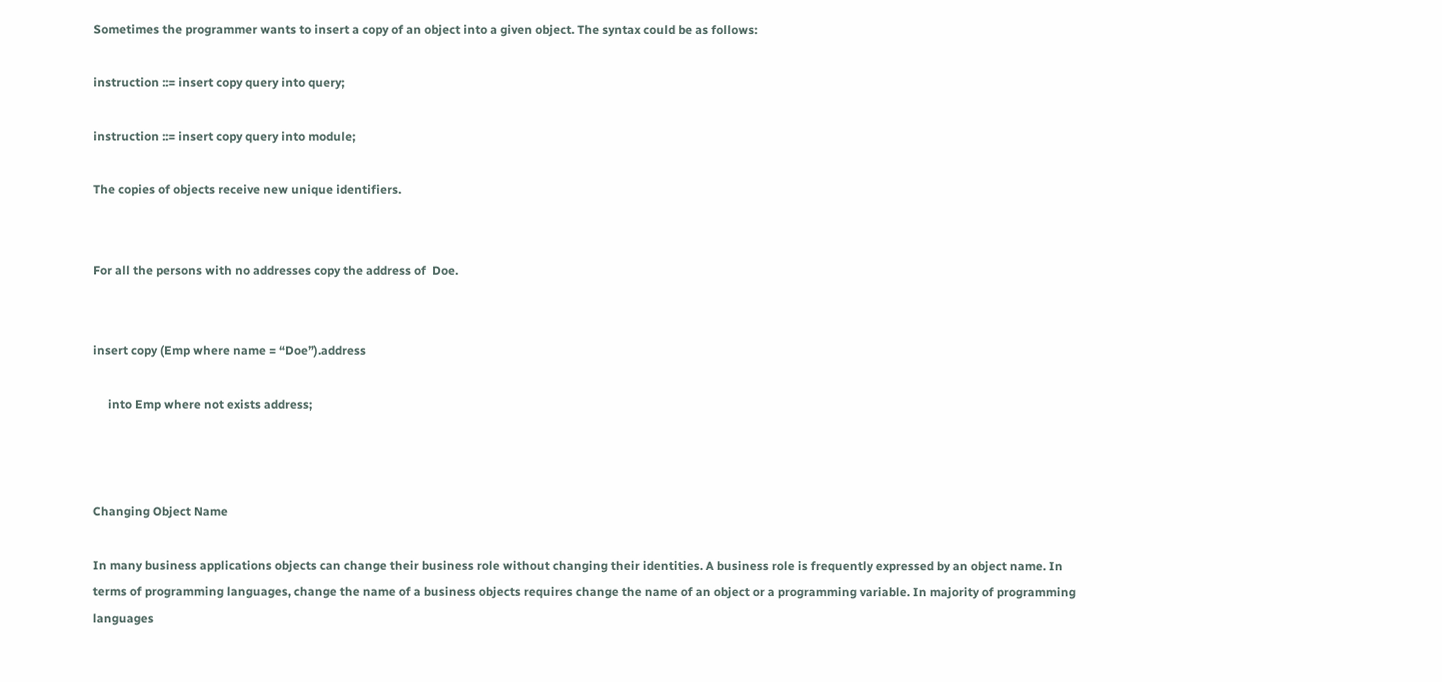Sometimes the programmer wants to insert a copy of an object into a given object. The syntax could be as follows:

instruction ::= insert copy query into query;

instruction ::= insert copy query into module;

The copies of objects receive new unique identifiers.


For all the persons with no addresses copy the address of  Doe.


insert copy (Emp where name = “Doe”).address

     into Emp where not exists address;



Changing Object Name

In many business applications objects can change their business role without changing their identities. A business role is frequently expressed by an object name. In terms of programming languages, change the name of a business objects requires change the name of an object or a programming variable. In majority of programming languages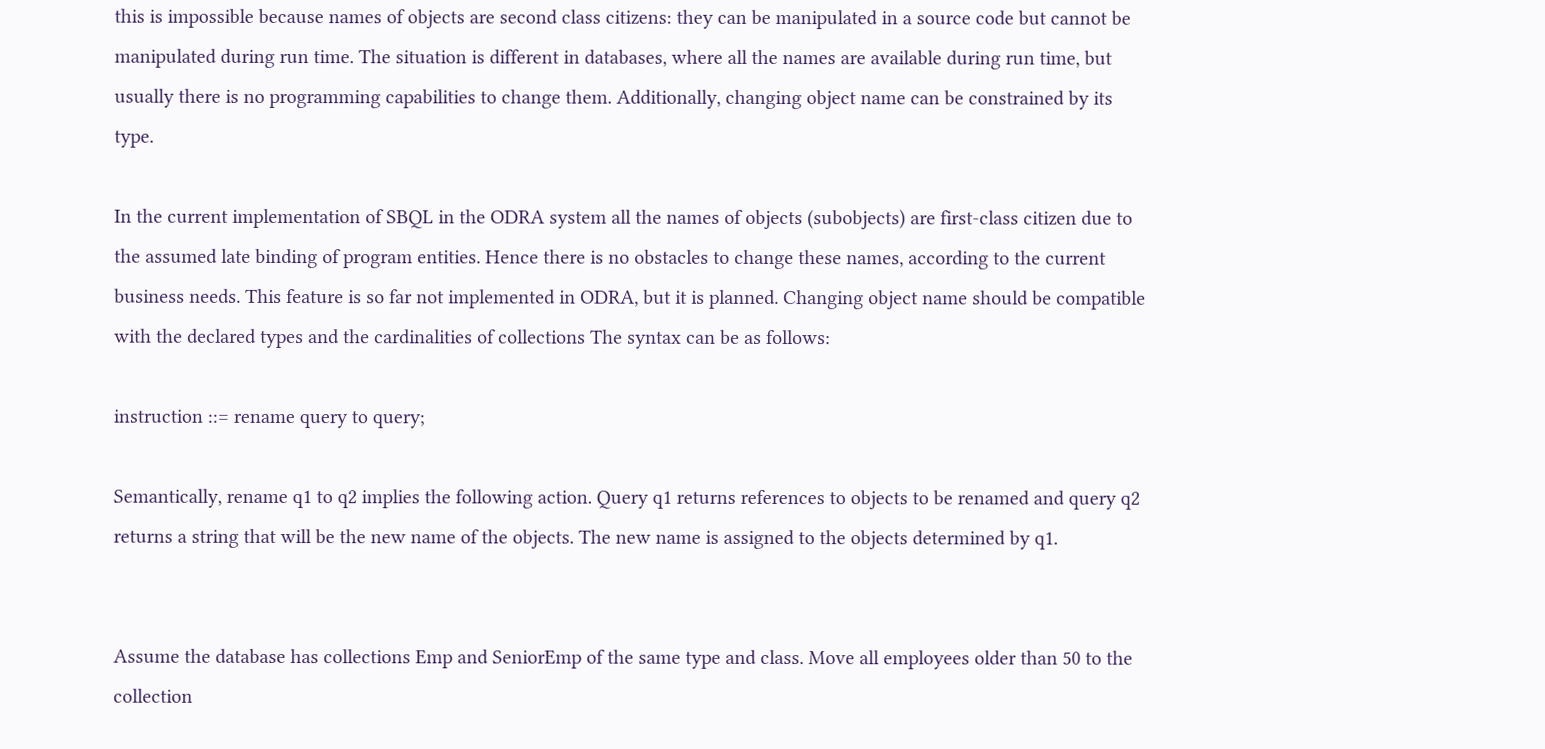this is impossible because names of objects are second class citizens: they can be manipulated in a source code but cannot be manipulated during run time. The situation is different in databases, where all the names are available during run time, but usually there is no programming capabilities to change them. Additionally, changing object name can be constrained by its type.

In the current implementation of SBQL in the ODRA system all the names of objects (subobjects) are first-class citizen due to the assumed late binding of program entities. Hence there is no obstacles to change these names, according to the current business needs. This feature is so far not implemented in ODRA, but it is planned. Changing object name should be compatible with the declared types and the cardinalities of collections The syntax can be as follows:

instruction ::= rename query to query;

Semantically, rename q1 to q2 implies the following action. Query q1 returns references to objects to be renamed and query q2 returns a string that will be the new name of the objects. The new name is assigned to the objects determined by q1.


Assume the database has collections Emp and SeniorEmp of the same type and class. Move all employees older than 50 to the collection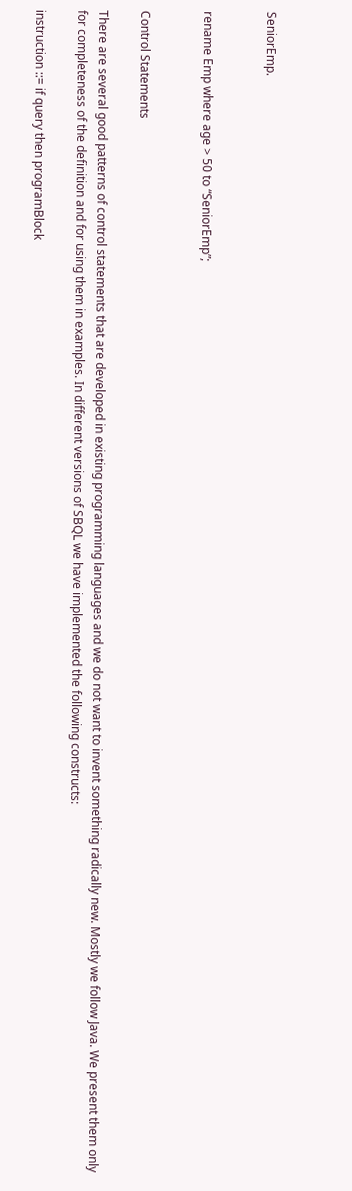SeniorEmp.


rename Emp where age > 50 to “SeniorEmp”;


Control Statements

There are several good patterns of control statements that are developed in existing programming languages and we do not want to invent something radically new. Mostly we follow Java. We present them only for completeness of the definition and for using them in examples. In different versions of SBQL we have implemented the following constructs:

instruction ::= if query then programBlock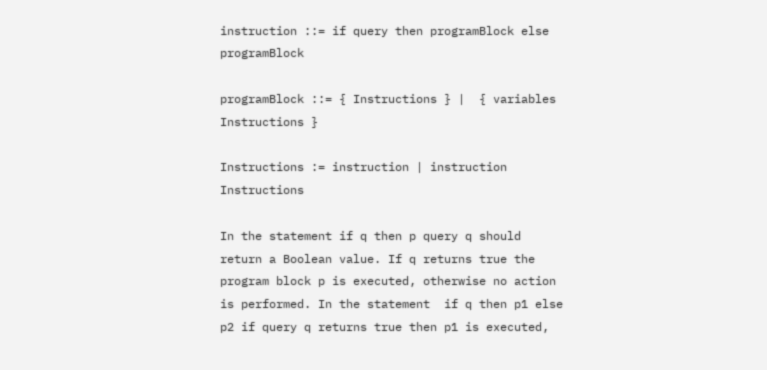instruction ::= if query then programBlock else programBlock

programBlock ::= { Instructions } |  { variables Instructions }

Instructions := instruction | instruction Instructions

In the statement if q then p query q should return a Boolean value. If q returns true the program block p is executed, otherwise no action is performed. In the statement  if q then p1 else p2 if query q returns true then p1 is executed,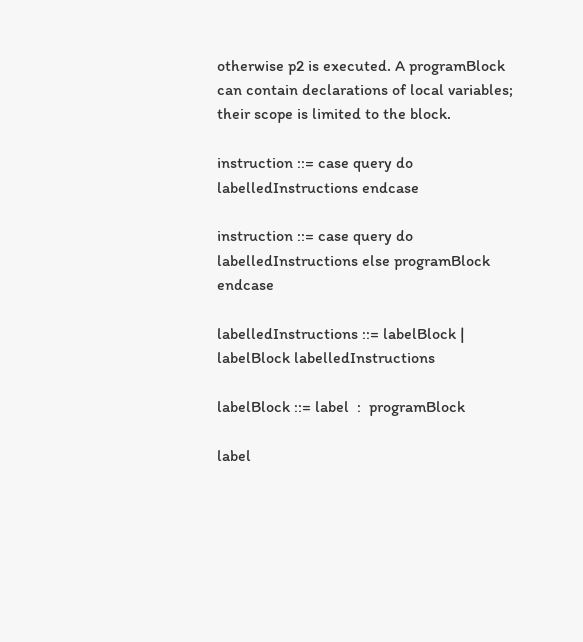otherwise p2 is executed. A programBlock can contain declarations of local variables; their scope is limited to the block.

instruction ::= case query do labelledInstructions endcase

instruction ::= case query do labelledInstructions else programBlock endcase

labelledInstructions ::= labelBlock | labelBlock labelledInstructions

labelBlock ::= label  :  programBlock

label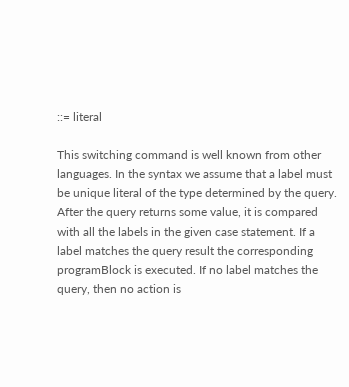::= literal

This switching command is well known from other languages. In the syntax we assume that a label must be unique literal of the type determined by the query. After the query returns some value, it is compared with all the labels in the given case statement. If a label matches the query result the corresponding programBlock is executed. If no label matches the query, then no action is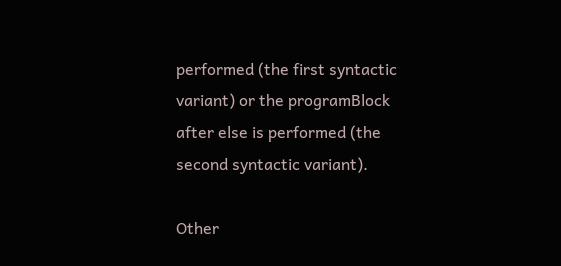performed (the first syntactic variant) or the programBlock after else is performed (the second syntactic variant).

Other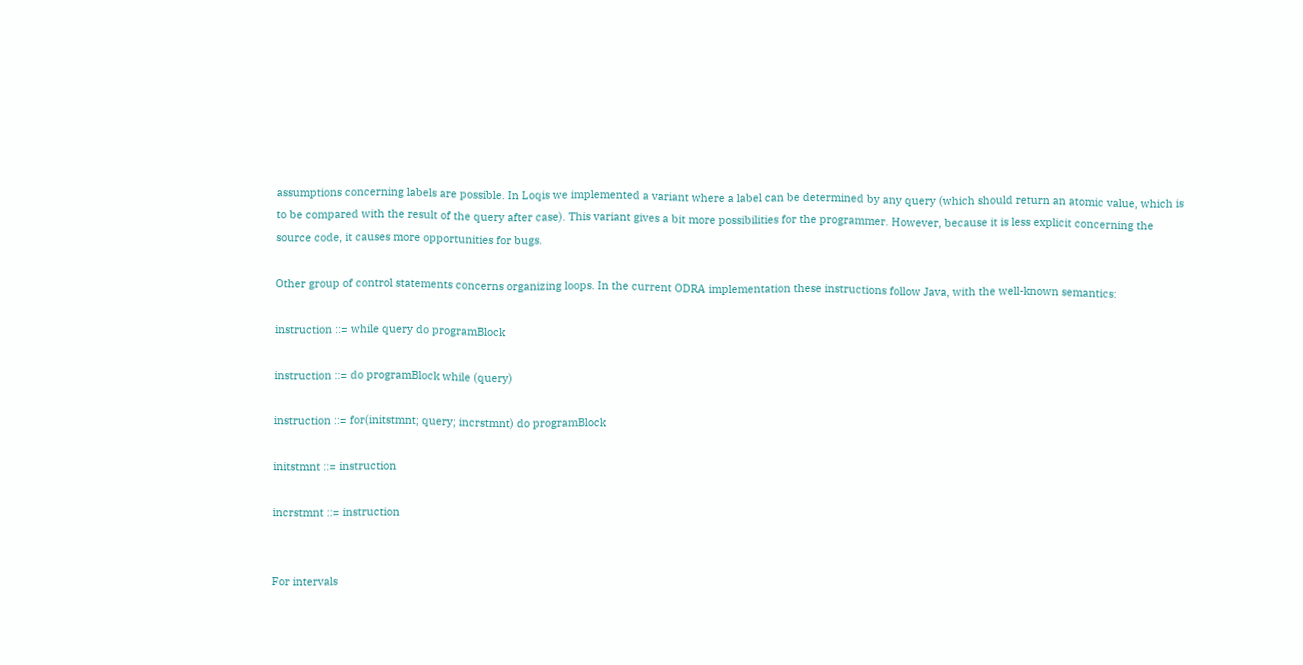assumptions concerning labels are possible. In Loqis we implemented a variant where a label can be determined by any query (which should return an atomic value, which is to be compared with the result of the query after case). This variant gives a bit more possibilities for the programmer. However, because it is less explicit concerning the source code, it causes more opportunities for bugs.

Other group of control statements concerns organizing loops. In the current ODRA implementation these instructions follow Java, with the well-known semantics:

instruction ::= while query do programBlock

instruction ::= do programBlock while (query)

instruction ::= for(initstmnt; query; incrstmnt) do programBlock

initstmnt ::= instruction

incrstmnt ::= instruction


For intervals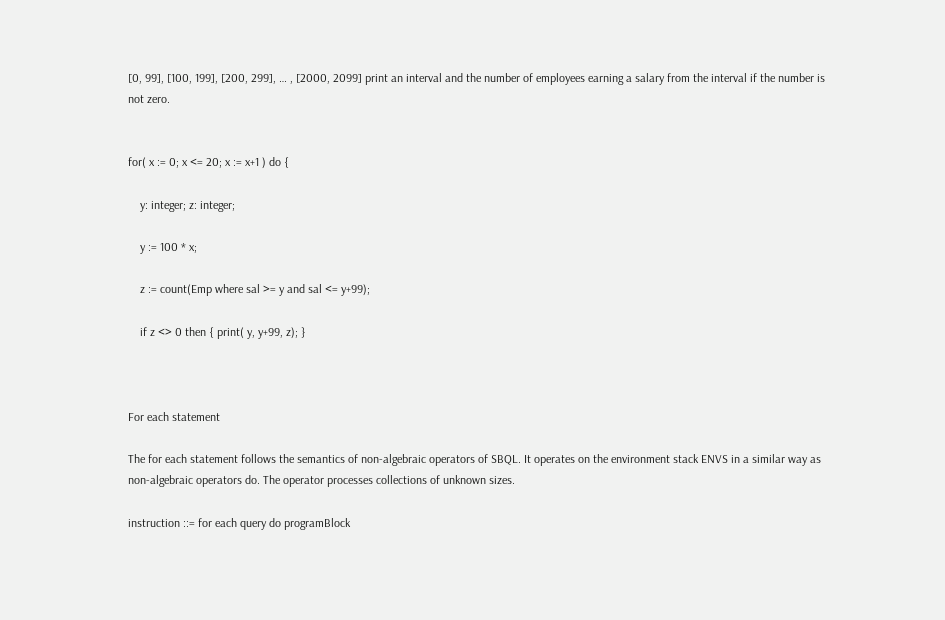[0, 99], [100, 199], [200, 299], … , [2000, 2099] print an interval and the number of employees earning a salary from the interval if the number is not zero.


for( x := 0; x <= 20; x := x+1 ) do {

    y: integer; z: integer;

    y := 100 * x;

    z := count(Emp where sal >= y and sal <= y+99);

    if z <> 0 then { print( y, y+99, z); }



For each statement

The for each statement follows the semantics of non-algebraic operators of SBQL. It operates on the environment stack ENVS in a similar way as non-algebraic operators do. The operator processes collections of unknown sizes.

instruction ::= for each query do programBlock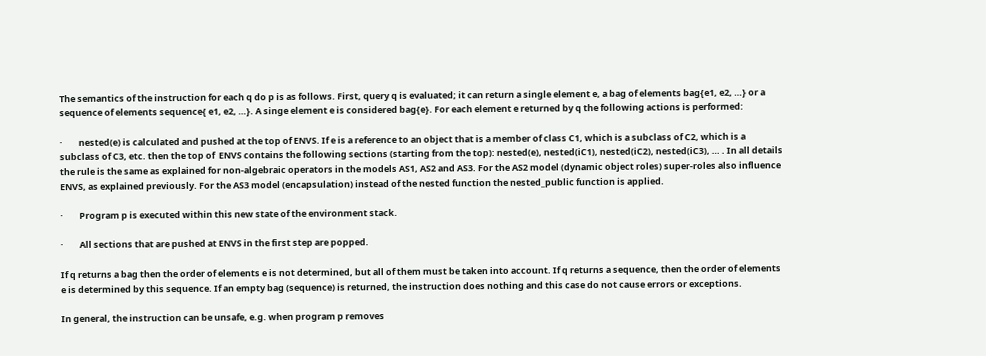The semantics of the instruction for each q do p is as follows. First, query q is evaluated; it can return a single element e, a bag of elements bag{e1, e2, …} or a sequence of elements sequence{ e1, e2, …}. A singe element e is considered bag{e}. For each element e returned by q the following actions is performed:

·        nested(e) is calculated and pushed at the top of ENVS. If e is a reference to an object that is a member of class C1, which is a subclass of C2, which is a subclass of C3, etc. then the top of  ENVS contains the following sections (starting from the top): nested(e), nested(iC1), nested(iC2), nested(iC3), … . In all details the rule is the same as explained for non-algebraic operators in the models AS1, AS2 and AS3. For the AS2 model (dynamic object roles) super-roles also influence ENVS, as explained previously. For the AS3 model (encapsulation) instead of the nested function the nested_public function is applied.

·        Program p is executed within this new state of the environment stack.

·        All sections that are pushed at ENVS in the first step are popped.

If q returns a bag then the order of elements e is not determined, but all of them must be taken into account. If q returns a sequence, then the order of elements e is determined by this sequence. If an empty bag (sequence) is returned, the instruction does nothing and this case do not cause errors or exceptions.

In general, the instruction can be unsafe, e.g. when program p removes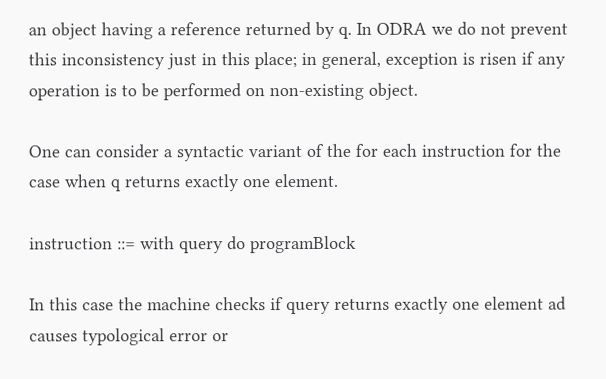an object having a reference returned by q. In ODRA we do not prevent this inconsistency just in this place; in general, exception is risen if any operation is to be performed on non-existing object.

One can consider a syntactic variant of the for each instruction for the case when q returns exactly one element.

instruction ::= with query do programBlock

In this case the machine checks if query returns exactly one element ad causes typological error or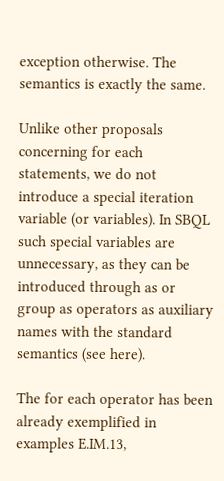exception otherwise. The semantics is exactly the same.

Unlike other proposals concerning for each statements, we do not introduce a special iteration variable (or variables). In SBQL such special variables are unnecessary, as they can be introduced through as or group as operators as auxiliary names with the standard semantics (see here).

The for each operator has been already exemplified in examples E.IM.13,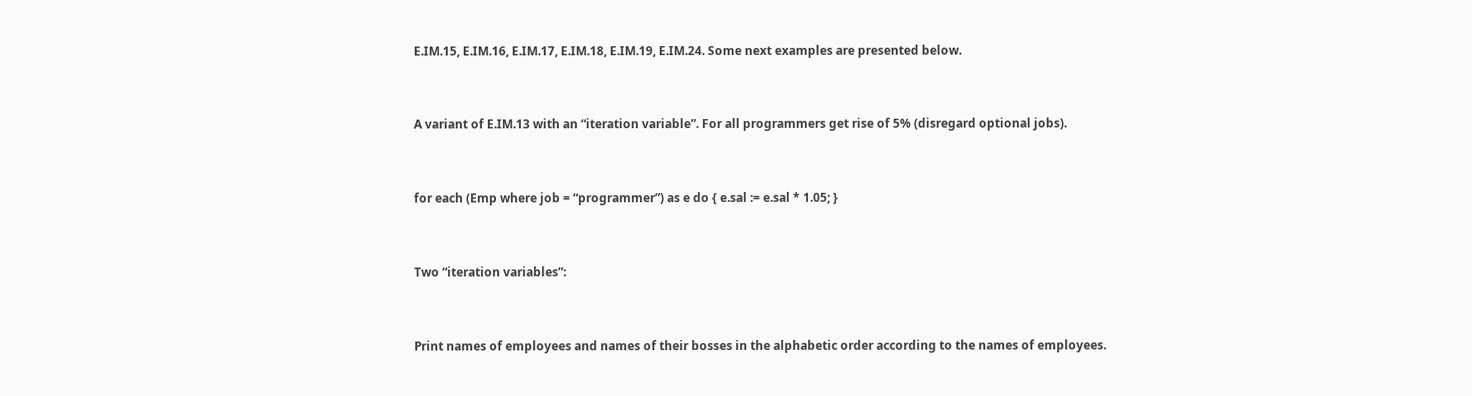E.IM.15, E.IM.16, E.IM.17, E.IM.18, E.IM.19, E.IM.24. Some next examples are presented below.


A variant of E.IM.13 with an “iteration variable”. For all programmers get rise of 5% (disregard optional jobs).


for each (Emp where job = “programmer”) as e do { e.sal := e.sal * 1.05; }


Two “iteration variables”:


Print names of employees and names of their bosses in the alphabetic order according to the names of employees.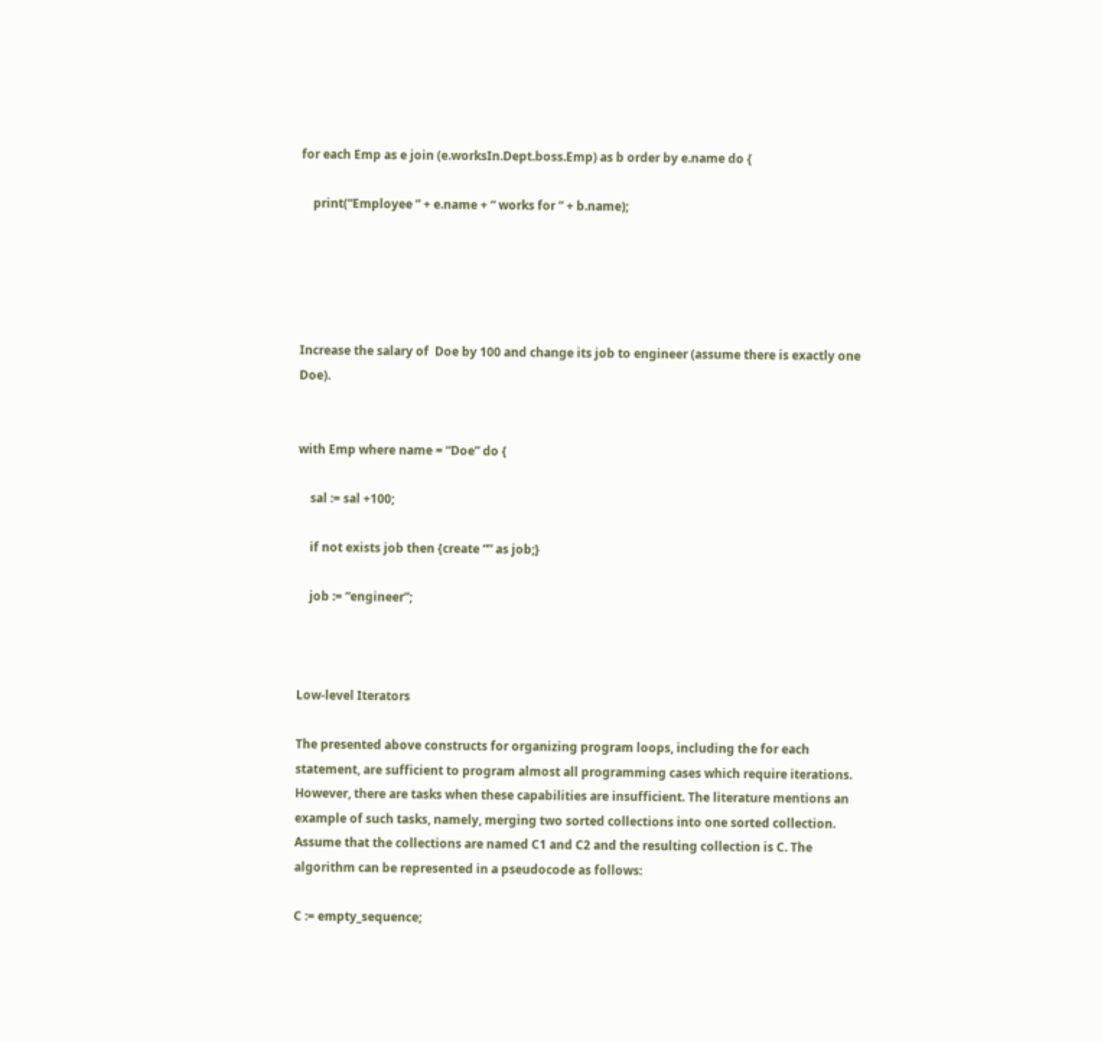for each Emp as e join (e.worksIn.Dept.boss.Emp) as b order by e.name do {

    print(“Employee ” + e.name + “ works for ” + b.name);





Increase the salary of  Doe by 100 and change its job to engineer (assume there is exactly one Doe).


with Emp where name = “Doe” do {

    sal := sal +100;

    if not exists job then {create “” as job;}

    job := “engineer”;



Low-level Iterators

The presented above constructs for organizing program loops, including the for each statement, are sufficient to program almost all programming cases which require iterations. However, there are tasks when these capabilities are insufficient. The literature mentions an example of such tasks, namely, merging two sorted collections into one sorted collection. Assume that the collections are named C1 and C2 and the resulting collection is C. The algorithm can be represented in a pseudocode as follows:

C := empty_sequence;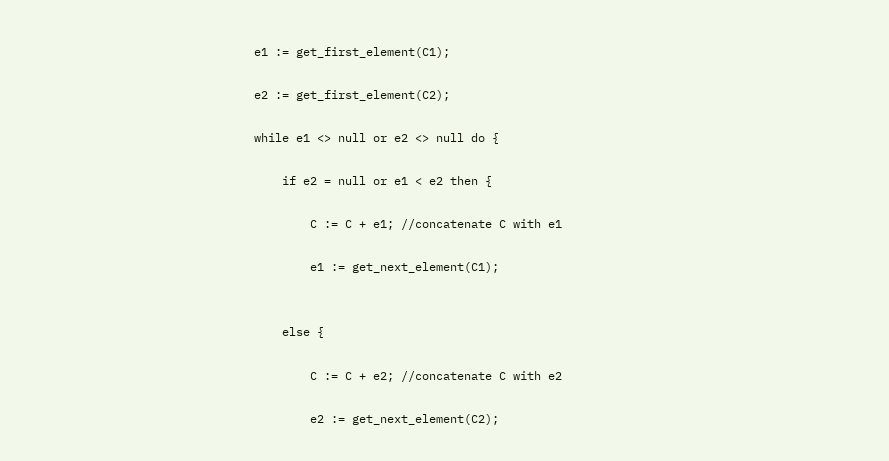e1 := get_first_element(C1);

e2 := get_first_element(C2);

while e1 <> null or e2 <> null do {

    if e2 = null or e1 < e2 then {

        C := C + e1; //concatenate C with e1

        e1 := get_next_element(C1);


    else {

        C := C + e2; //concatenate C with e2

        e2 := get_next_element(C2);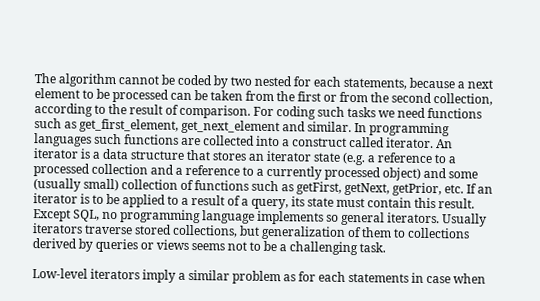The algorithm cannot be coded by two nested for each statements, because a next element to be processed can be taken from the first or from the second collection, according to the result of comparison. For coding such tasks we need functions such as get_first_element, get_next_element and similar. In programming languages such functions are collected into a construct called iterator. An iterator is a data structure that stores an iterator state (e.g. a reference to a processed collection and a reference to a currently processed object) and some (usually small) collection of functions such as getFirst, getNext, getPrior, etc. If an iterator is to be applied to a result of a query, its state must contain this result. Except SQL, no programming language implements so general iterators. Usually iterators traverse stored collections, but generalization of them to collections derived by queries or views seems not to be a challenging task.

Low-level iterators imply a similar problem as for each statements in case when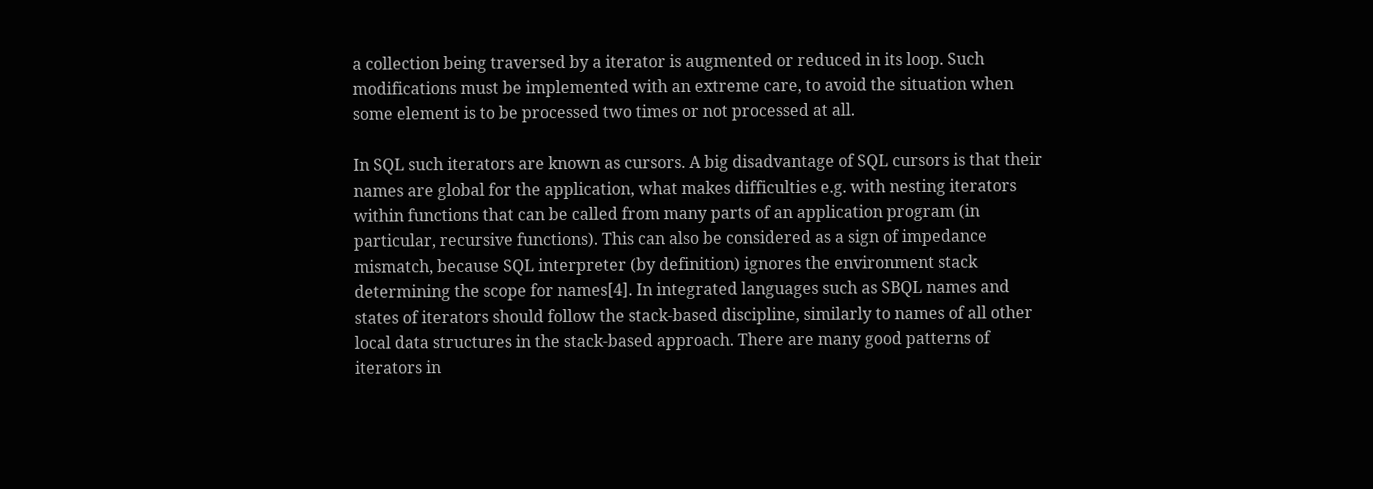a collection being traversed by a iterator is augmented or reduced in its loop. Such modifications must be implemented with an extreme care, to avoid the situation when some element is to be processed two times or not processed at all.

In SQL such iterators are known as cursors. A big disadvantage of SQL cursors is that their names are global for the application, what makes difficulties e.g. with nesting iterators within functions that can be called from many parts of an application program (in particular, recursive functions). This can also be considered as a sign of impedance mismatch, because SQL interpreter (by definition) ignores the environment stack determining the scope for names[4]. In integrated languages such as SBQL names and states of iterators should follow the stack-based discipline, similarly to names of all other local data structures in the stack-based approach. There are many good patterns of iterators in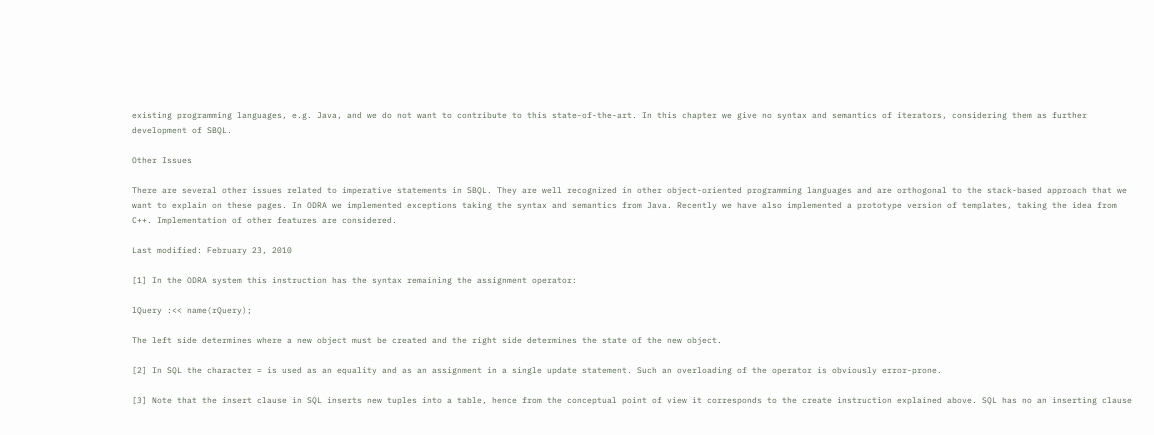existing programming languages, e.g. Java, and we do not want to contribute to this state-of-the-art. In this chapter we give no syntax and semantics of iterators, considering them as further development of SBQL.

Other Issues

There are several other issues related to imperative statements in SBQL. They are well recognized in other object-oriented programming languages and are orthogonal to the stack-based approach that we want to explain on these pages. In ODRA we implemented exceptions taking the syntax and semantics from Java. Recently we have also implemented a prototype version of templates, taking the idea from C++. Implementation of other features are considered.

Last modified: February 23, 2010

[1] In the ODRA system this instruction has the syntax remaining the assignment operator:

lQuery :<< name(rQuery);

The left side determines where a new object must be created and the right side determines the state of the new object.

[2] In SQL the character = is used as an equality and as an assignment in a single update statement. Such an overloading of the operator is obviously error-prone.

[3] Note that the insert clause in SQL inserts new tuples into a table, hence from the conceptual point of view it corresponds to the create instruction explained above. SQL has no an inserting clause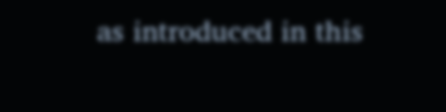as introduced in this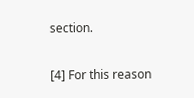section.

[4] For this reason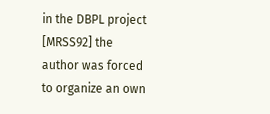in the DBPL project [MRSS92] the author was forced to organize an own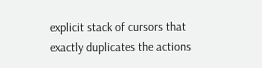explicit stack of cursors that exactly duplicates the actions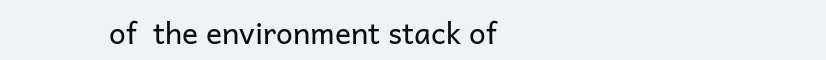of  the environment stack of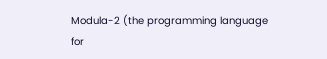Modula-2 (the programming language for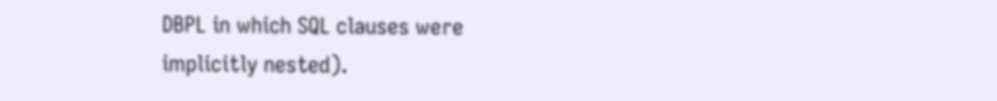DBPL in which SQL clauses were implicitly nested).